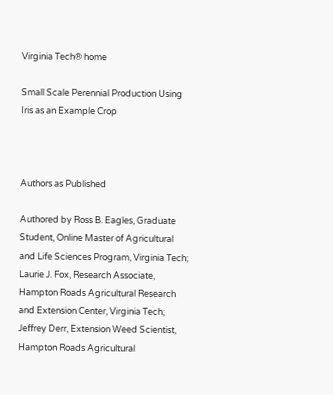Virginia Tech® home

Small Scale Perennial Production Using Iris as an Example Crop



Authors as Published

Authored by Ross B. Eagles, Graduate Student, Online Master of Agricultural and Life Sciences Program, Virginia Tech; Laurie J. Fox, Research Associate, Hampton Roads Agricultural Research and Extension Center, Virginia Tech; Jeffrey Derr, Extension Weed Scientist, Hampton Roads Agricultural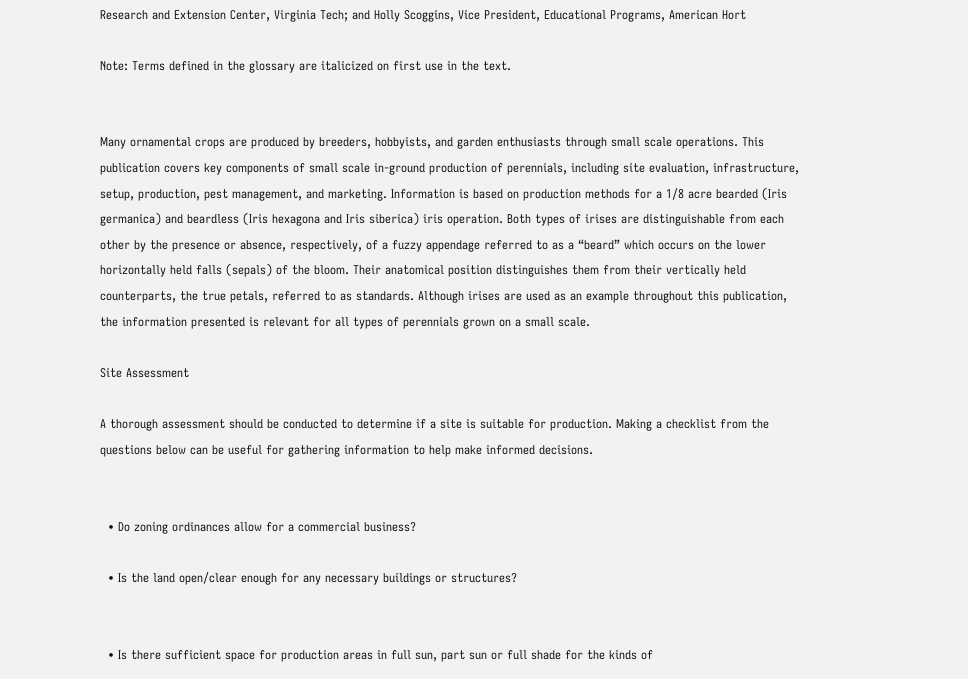Research and Extension Center, Virginia Tech; and Holly Scoggins, Vice President, Educational Programs, American Hort

Note: Terms defined in the glossary are italicized on first use in the text.


Many ornamental crops are produced by breeders, hobbyists, and garden enthusiasts through small scale operations. This publication covers key components of small scale in-ground production of perennials, including site evaluation, infrastructure, setup, production, pest management, and marketing. Information is based on production methods for a 1/8 acre bearded (Iris germanica) and beardless (Iris hexagona and Iris siberica) iris operation. Both types of irises are distinguishable from each other by the presence or absence, respectively, of a fuzzy appendage referred to as a “beard” which occurs on the lower horizontally held falls (sepals) of the bloom. Their anatomical position distinguishes them from their vertically held counterparts, the true petals, referred to as standards. Although irises are used as an example throughout this publication, the information presented is relevant for all types of perennials grown on a small scale.

Site Assessment

A thorough assessment should be conducted to determine if a site is suitable for production. Making a checklist from the questions below can be useful for gathering information to help make informed decisions.


  • Do zoning ordinances allow for a commercial business?

  • Is the land open/clear enough for any necessary buildings or structures?


  • Is there sufficient space for production areas in full sun, part sun or full shade for the kinds of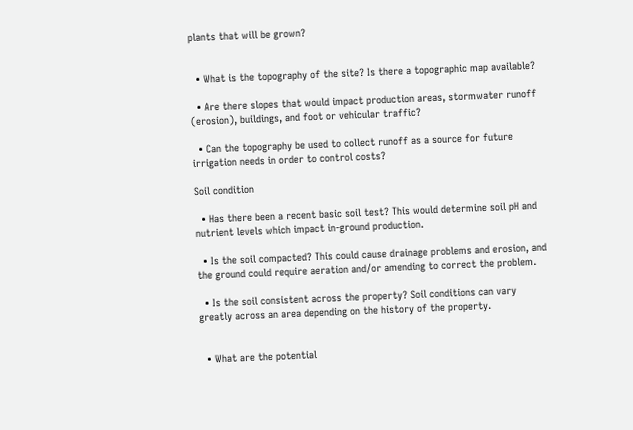plants that will be grown?


  • What is the topography of the site? Is there a topographic map available?

  • Are there slopes that would impact production areas, stormwater runoff (erosion), buildings, and foot or vehicular traffic?

  • Can the topography be used to collect runoff as a source for future irrigation needs in order to control costs?

Soil condition

  • Has there been a recent basic soil test? This would determine soil pH and nutrient levels which impact in-ground production.

  • Is the soil compacted? This could cause drainage problems and erosion, and the ground could require aeration and/or amending to correct the problem.

  • Is the soil consistent across the property? Soil conditions can vary greatly across an area depending on the history of the property.


  • What are the potential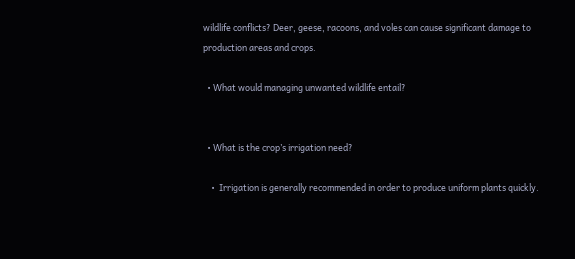wildlife conflicts? Deer, geese, racoons, and voles can cause significant damage to production areas and crops.

  • What would managing unwanted wildlife entail?


  • What is the crop’s irrigation need?

    •  Irrigation is generally recommended in order to produce uniform plants quickly.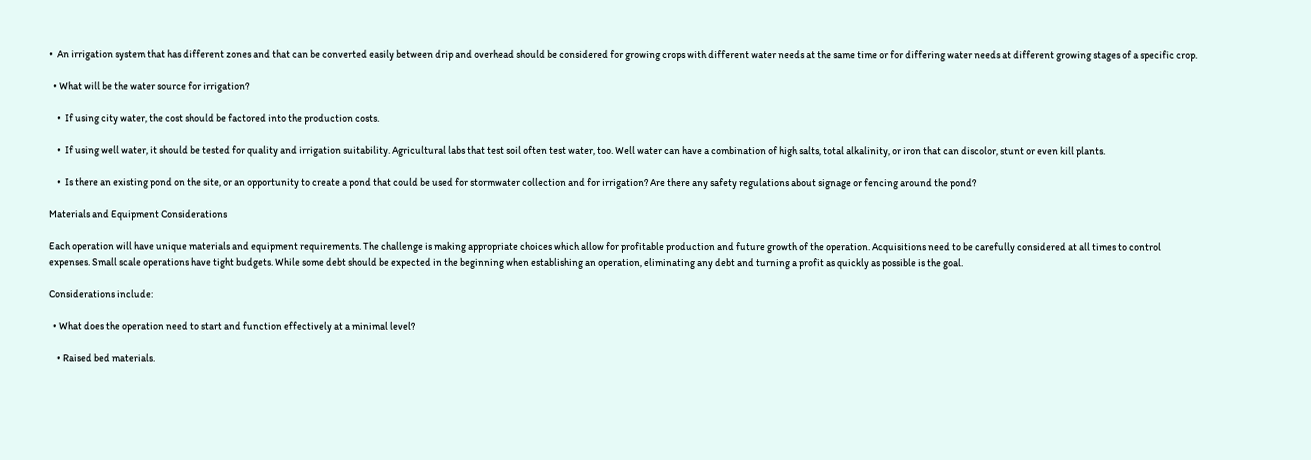•  An irrigation system that has different zones and that can be converted easily between drip and overhead should be considered for growing crops with different water needs at the same time or for differing water needs at different growing stages of a specific crop.

  • What will be the water source for irrigation?

    •  If using city water, the cost should be factored into the production costs.

    •  If using well water, it should be tested for quality and irrigation suitability. Agricultural labs that test soil often test water, too. Well water can have a combination of high salts, total alkalinity, or iron that can discolor, stunt or even kill plants.

    •  Is there an existing pond on the site, or an opportunity to create a pond that could be used for stormwater collection and for irrigation? Are there any safety regulations about signage or fencing around the pond?

Materials and Equipment Considerations

Each operation will have unique materials and equipment requirements. The challenge is making appropriate choices which allow for profitable production and future growth of the operation. Acquisitions need to be carefully considered at all times to control expenses. Small scale operations have tight budgets. While some debt should be expected in the beginning when establishing an operation, eliminating any debt and turning a profit as quickly as possible is the goal.

Considerations include:

  • What does the operation need to start and function effectively at a minimal level?

    • Raised bed materials.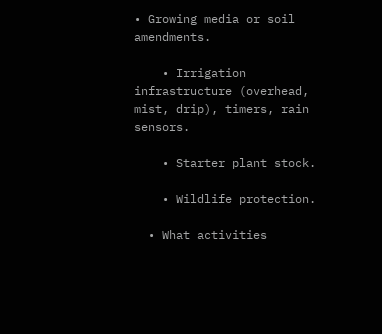• Growing media or soil amendments.

    • Irrigation infrastructure (overhead, mist, drip), timers, rain sensors.

    • Starter plant stock.

    • Wildlife protection.

  • What activities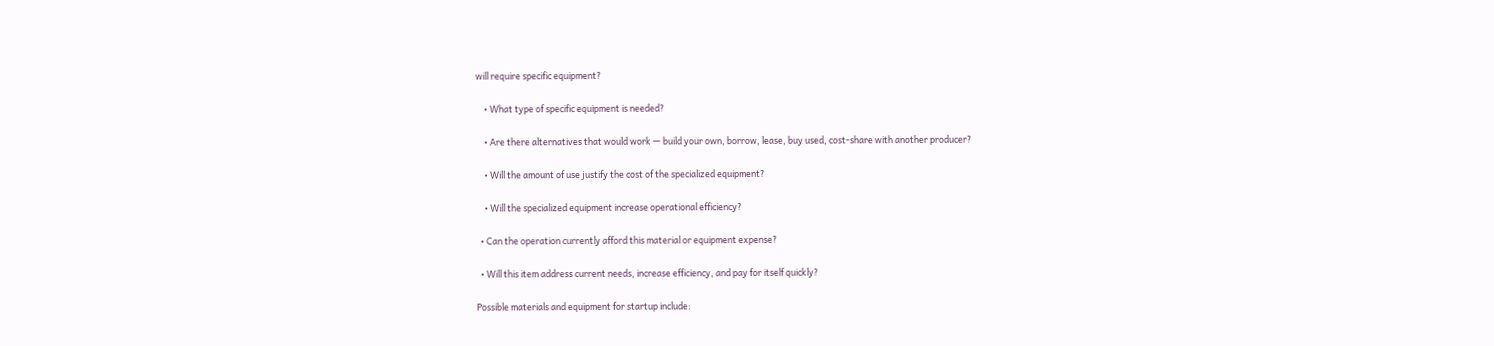will require specific equipment?

    • What type of specific equipment is needed?

    • Are there alternatives that would work — build your own, borrow, lease, buy used, cost-share with another producer?

    • Will the amount of use justify the cost of the specialized equipment?

    • Will the specialized equipment increase operational efficiency?

  • Can the operation currently afford this material or equipment expense?

  • Will this item address current needs, increase efficiency, and pay for itself quickly?

Possible materials and equipment for startup include: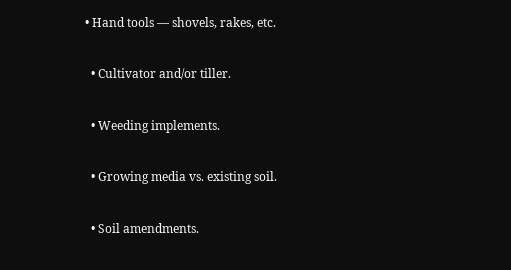• Hand tools — shovels, rakes, etc.

  • Cultivator and/or tiller.

  • Weeding implements.

  • Growing media vs. existing soil.

  • Soil amendments.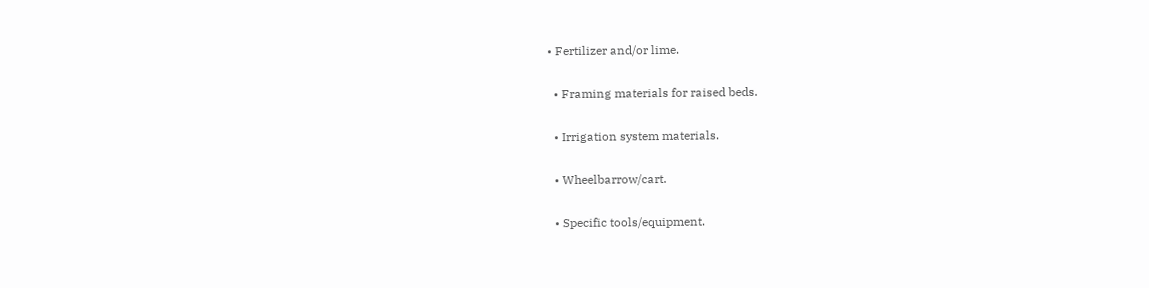• Fertilizer and/or lime.

  • Framing materials for raised beds.

  • Irrigation system materials.

  • Wheelbarrow/cart.

  • Specific tools/equipment.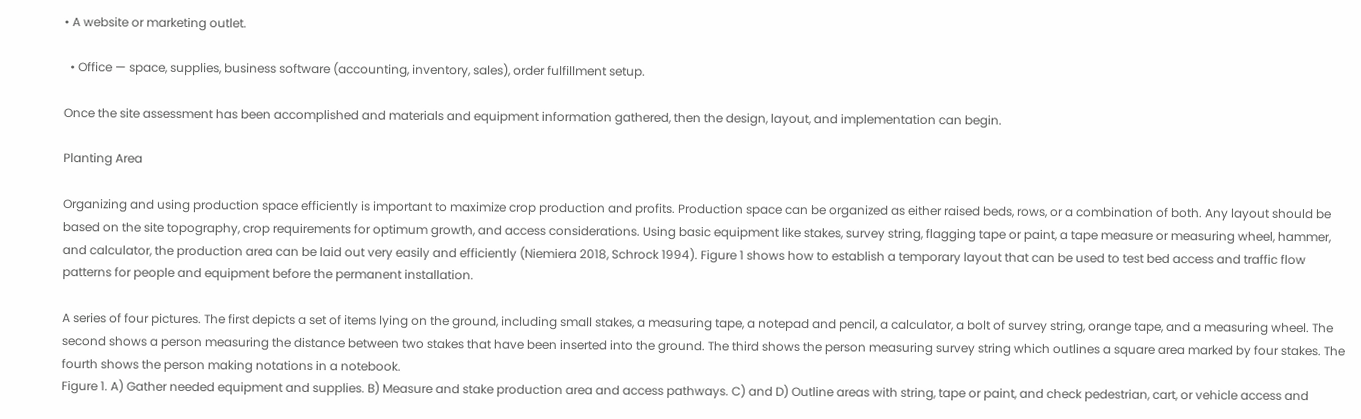• A website or marketing outlet.

  • Office — space, supplies, business software (accounting, inventory, sales), order fulfillment setup.

Once the site assessment has been accomplished and materials and equipment information gathered, then the design, layout, and implementation can begin.

Planting Area

Organizing and using production space efficiently is important to maximize crop production and profits. Production space can be organized as either raised beds, rows, or a combination of both. Any layout should be based on the site topography, crop requirements for optimum growth, and access considerations. Using basic equipment like stakes, survey string, flagging tape or paint, a tape measure or measuring wheel, hammer, and calculator, the production area can be laid out very easily and efficiently (Niemiera 2018, Schrock 1994). Figure 1 shows how to establish a temporary layout that can be used to test bed access and traffic flow patterns for people and equipment before the permanent installation.

A series of four pictures. The first depicts a set of items lying on the ground, including small stakes, a measuring tape, a notepad and pencil, a calculator, a bolt of survey string, orange tape, and a measuring wheel. The second shows a person measuring the distance between two stakes that have been inserted into the ground. The third shows the person measuring survey string which outlines a square area marked by four stakes. The fourth shows the person making notations in a notebook.
Figure 1. A) Gather needed equipment and supplies. B) Measure and stake production area and access pathways. C) and D) Outline areas with string, tape or paint, and check pedestrian, cart, or vehicle access and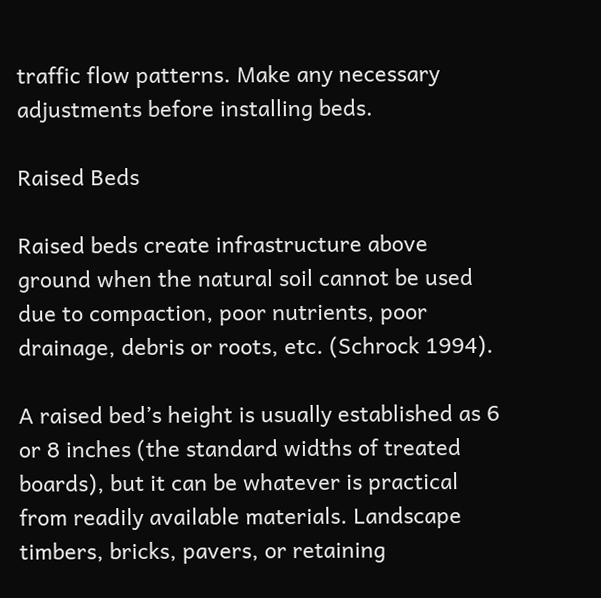traffic flow patterns. Make any necessary adjustments before installing beds.

Raised Beds

Raised beds create infrastructure above ground when the natural soil cannot be used due to compaction, poor nutrients, poor drainage, debris or roots, etc. (Schrock 1994).

A raised bed’s height is usually established as 6 or 8 inches (the standard widths of treated boards), but it can be whatever is practical from readily available materials. Landscape timbers, bricks, pavers, or retaining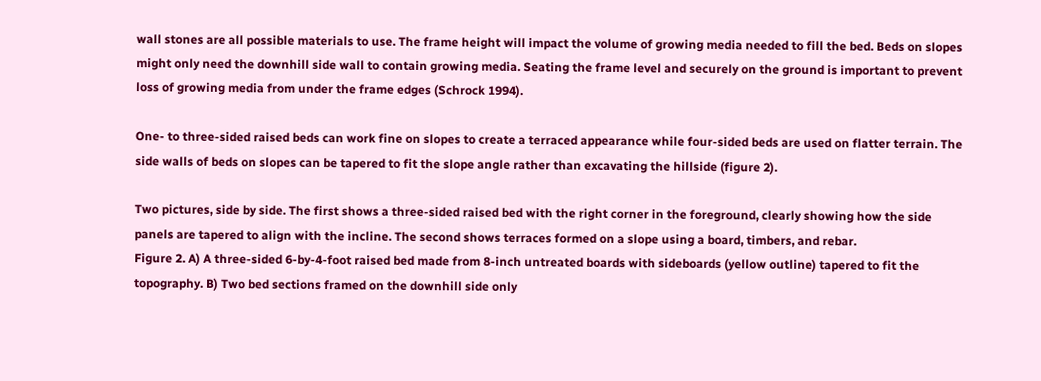wall stones are all possible materials to use. The frame height will impact the volume of growing media needed to fill the bed. Beds on slopes might only need the downhill side wall to contain growing media. Seating the frame level and securely on the ground is important to prevent loss of growing media from under the frame edges (Schrock 1994).

One- to three-sided raised beds can work fine on slopes to create a terraced appearance while four-sided beds are used on flatter terrain. The side walls of beds on slopes can be tapered to fit the slope angle rather than excavating the hillside (figure 2).

Two pictures, side by side. The first shows a three-sided raised bed with the right corner in the foreground, clearly showing how the side panels are tapered to align with the incline. The second shows terraces formed on a slope using a board, timbers, and rebar.
Figure 2. A) A three-sided 6-by-4-foot raised bed made from 8-inch untreated boards with sideboards (yellow outline) tapered to fit the topography. B) Two bed sections framed on the downhill side only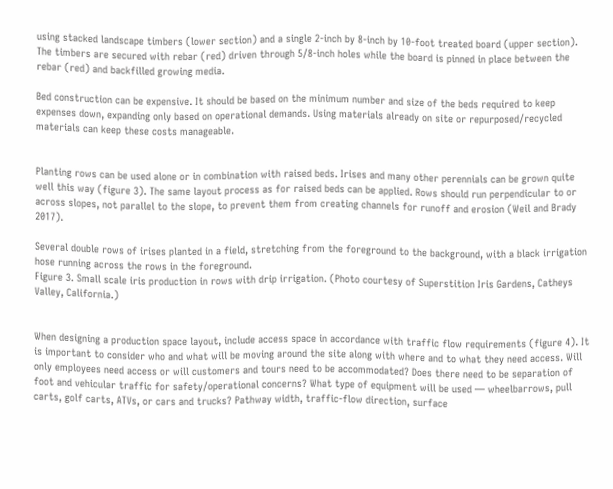using stacked landscape timbers (lower section) and a single 2-inch by 8-inch by 10-foot treated board (upper section). The timbers are secured with rebar (red) driven through 5/8-inch holes while the board is pinned in place between the rebar (red) and backfilled growing media.

Bed construction can be expensive. It should be based on the minimum number and size of the beds required to keep expenses down, expanding only based on operational demands. Using materials already on site or repurposed/recycled materials can keep these costs manageable.


Planting rows can be used alone or in combination with raised beds. Irises and many other perennials can be grown quite well this way (figure 3). The same layout process as for raised beds can be applied. Rows should run perpendicular to or across slopes, not parallel to the slope, to prevent them from creating channels for runoff and erosion (Weil and Brady 2017).

Several double rows of irises planted in a field, stretching from the foreground to the background, with a black irrigation hose running across the rows in the foreground.
Figure 3. Small scale iris production in rows with drip irrigation. (Photo courtesy of Superstition Iris Gardens, Catheys Valley, California.)


When designing a production space layout, include access space in accordance with traffic flow requirements (figure 4). It is important to consider who and what will be moving around the site along with where and to what they need access. Will only employees need access or will customers and tours need to be accommodated? Does there need to be separation of foot and vehicular traffic for safety/operational concerns? What type of equipment will be used — wheelbarrows, pull carts, golf carts, ATVs, or cars and trucks? Pathway width, traffic-flow direction, surface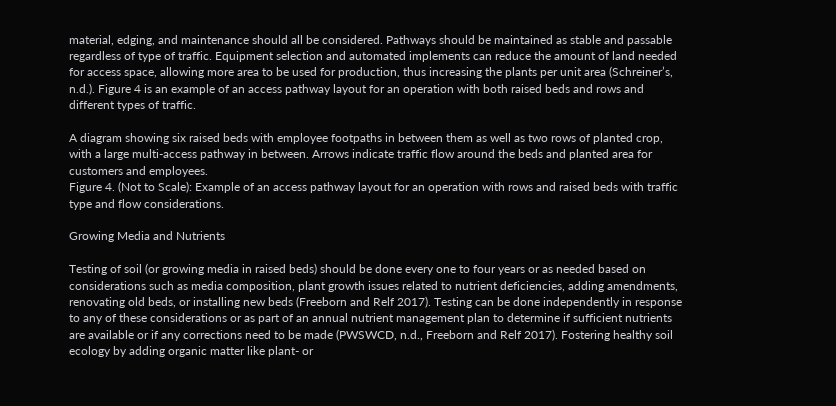material, edging, and maintenance should all be considered. Pathways should be maintained as stable and passable regardless of type of traffic. Equipment selection and automated implements can reduce the amount of land needed for access space, allowing more area to be used for production, thus increasing the plants per unit area (Schreiner’s, n.d.). Figure 4 is an example of an access pathway layout for an operation with both raised beds and rows and different types of traffic.

A diagram showing six raised beds with employee footpaths in between them as well as two rows of planted crop, with a large multi-access pathway in between. Arrows indicate traffic flow around the beds and planted area for customers and employees.
Figure 4. (Not to Scale): Example of an access pathway layout for an operation with rows and raised beds with traffic type and flow considerations.

Growing Media and Nutrients

Testing of soil (or growing media in raised beds) should be done every one to four years or as needed based on considerations such as media composition, plant growth issues related to nutrient deficiencies, adding amendments, renovating old beds, or installing new beds (Freeborn and Relf 2017). Testing can be done independently in response to any of these considerations or as part of an annual nutrient management plan to determine if sufficient nutrients are available or if any corrections need to be made (PWSWCD, n.d., Freeborn and Relf 2017). Fostering healthy soil ecology by adding organic matter like plant- or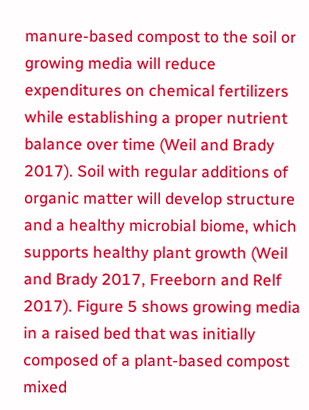manure-based compost to the soil or growing media will reduce expenditures on chemical fertilizers while establishing a proper nutrient balance over time (Weil and Brady 2017). Soil with regular additions of organic matter will develop structure and a healthy microbial biome, which supports healthy plant growth (Weil and Brady 2017, Freeborn and Relf 2017). Figure 5 shows growing media in a raised bed that was initially composed of a plant-based compost mixed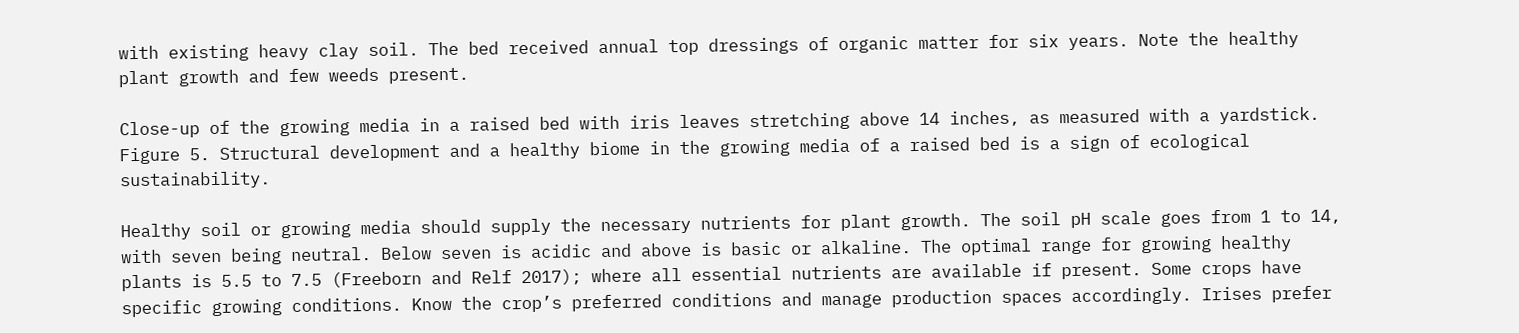with existing heavy clay soil. The bed received annual top dressings of organic matter for six years. Note the healthy plant growth and few weeds present.

Close-up of the growing media in a raised bed with iris leaves stretching above 14 inches, as measured with a yardstick.
Figure 5. Structural development and a healthy biome in the growing media of a raised bed is a sign of ecological sustainability.

Healthy soil or growing media should supply the necessary nutrients for plant growth. The soil pH scale goes from 1 to 14, with seven being neutral. Below seven is acidic and above is basic or alkaline. The optimal range for growing healthy plants is 5.5 to 7.5 (Freeborn and Relf 2017); where all essential nutrients are available if present. Some crops have specific growing conditions. Know the crop’s preferred conditions and manage production spaces accordingly. Irises prefer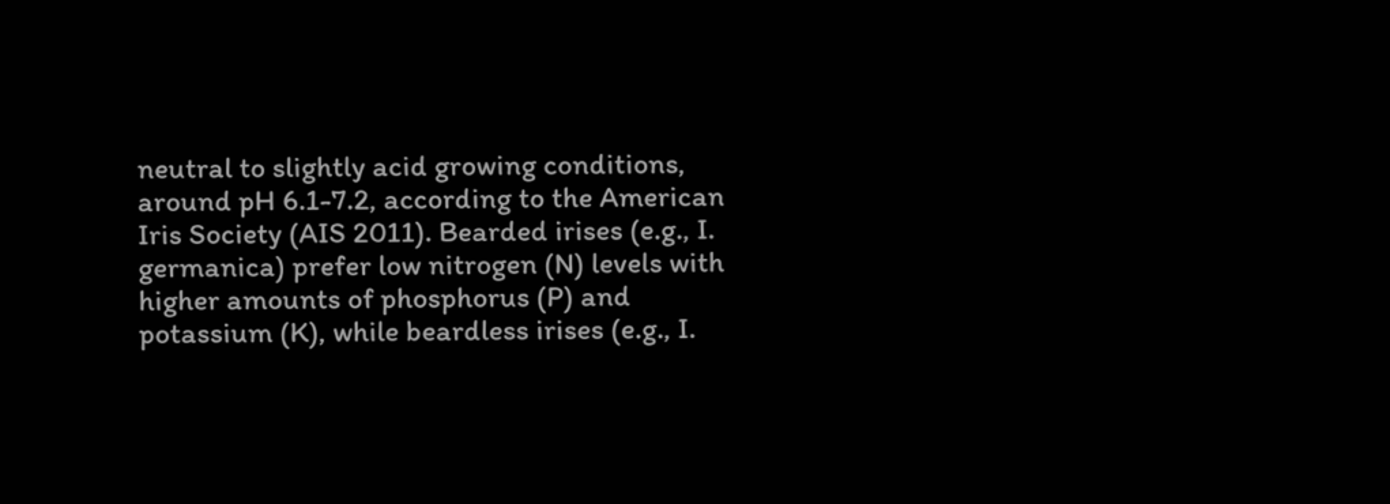neutral to slightly acid growing conditions, around pH 6.1-7.2, according to the American Iris Society (AIS 2011). Bearded irises (e.g., I. germanica) prefer low nitrogen (N) levels with higher amounts of phosphorus (P) and potassium (K), while beardless irises (e.g., I.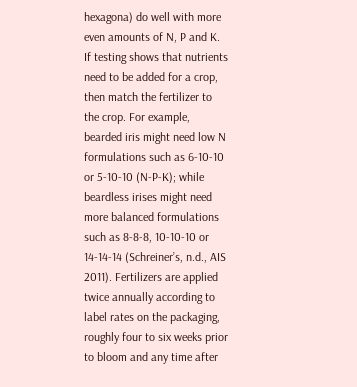hexagona) do well with more even amounts of N, P and K. If testing shows that nutrients need to be added for a crop, then match the fertilizer to the crop. For example, bearded iris might need low N formulations such as 6-10-10 or 5-10-10 (N-P-K); while beardless irises might need more balanced formulations such as 8-8-8, 10-10-10 or 14-14-14 (Schreiner’s, n.d., AIS 2011). Fertilizers are applied twice annually according to label rates on the packaging, roughly four to six weeks prior to bloom and any time after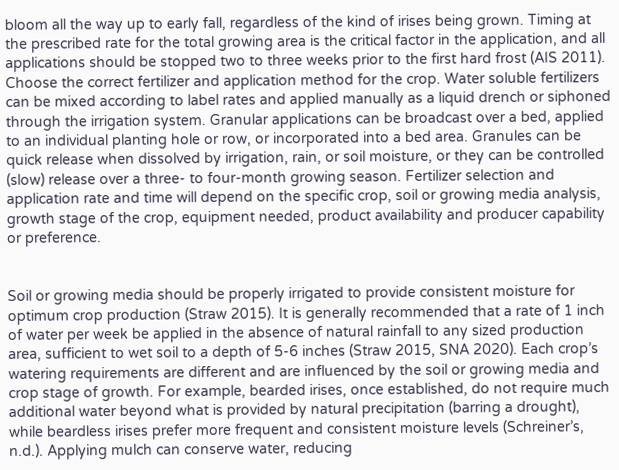bloom all the way up to early fall, regardless of the kind of irises being grown. Timing at the prescribed rate for the total growing area is the critical factor in the application, and all applications should be stopped two to three weeks prior to the first hard frost (AIS 2011). Choose the correct fertilizer and application method for the crop. Water soluble fertilizers can be mixed according to label rates and applied manually as a liquid drench or siphoned through the irrigation system. Granular applications can be broadcast over a bed, applied to an individual planting hole or row, or incorporated into a bed area. Granules can be quick release when dissolved by irrigation, rain, or soil moisture, or they can be controlled (slow) release over a three- to four-month growing season. Fertilizer selection and application rate and time will depend on the specific crop, soil or growing media analysis, growth stage of the crop, equipment needed, product availability and producer capability or preference.


Soil or growing media should be properly irrigated to provide consistent moisture for optimum crop production (Straw 2015). It is generally recommended that a rate of 1 inch of water per week be applied in the absence of natural rainfall to any sized production area, sufficient to wet soil to a depth of 5-6 inches (Straw 2015, SNA 2020). Each crop’s watering requirements are different and are influenced by the soil or growing media and crop stage of growth. For example, bearded irises, once established, do not require much additional water beyond what is provided by natural precipitation (barring a drought), while beardless irises prefer more frequent and consistent moisture levels (Schreiner’s, n.d.). Applying mulch can conserve water, reducing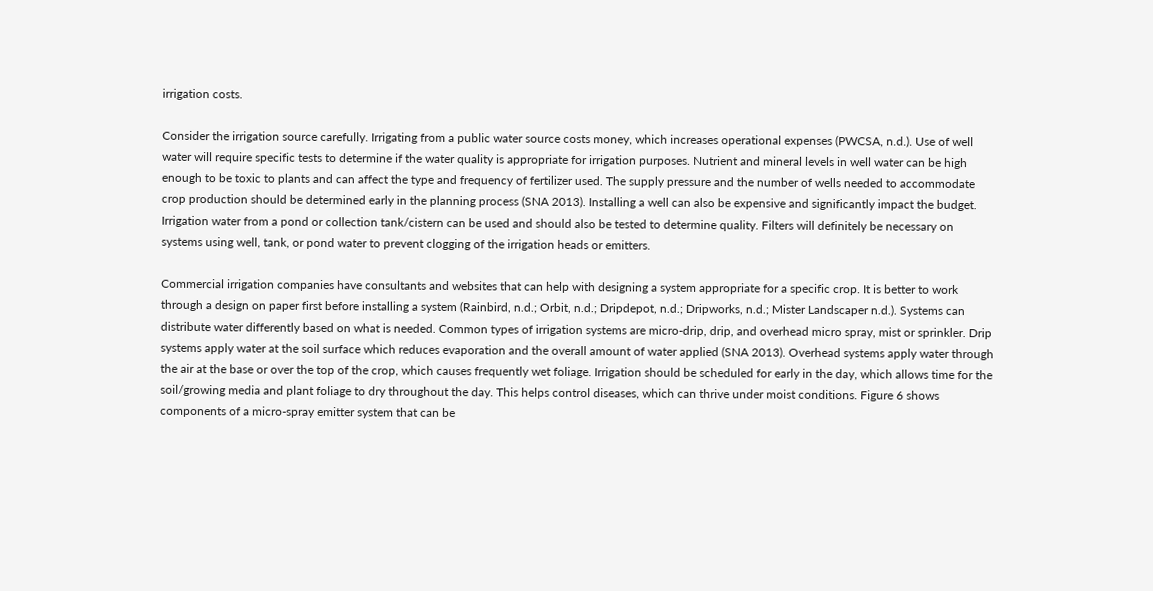irrigation costs.

Consider the irrigation source carefully. Irrigating from a public water source costs money, which increases operational expenses (PWCSA, n.d.). Use of well water will require specific tests to determine if the water quality is appropriate for irrigation purposes. Nutrient and mineral levels in well water can be high enough to be toxic to plants and can affect the type and frequency of fertilizer used. The supply pressure and the number of wells needed to accommodate crop production should be determined early in the planning process (SNA 2013). Installing a well can also be expensive and significantly impact the budget. Irrigation water from a pond or collection tank/cistern can be used and should also be tested to determine quality. Filters will definitely be necessary on systems using well, tank, or pond water to prevent clogging of the irrigation heads or emitters.

Commercial irrigation companies have consultants and websites that can help with designing a system appropriate for a specific crop. It is better to work through a design on paper first before installing a system (Rainbird, n.d.; Orbit, n.d.; Dripdepot, n.d.; Dripworks, n.d.; Mister Landscaper n.d.). Systems can distribute water differently based on what is needed. Common types of irrigation systems are micro-drip, drip, and overhead micro spray, mist or sprinkler. Drip systems apply water at the soil surface which reduces evaporation and the overall amount of water applied (SNA 2013). Overhead systems apply water through the air at the base or over the top of the crop, which causes frequently wet foliage. Irrigation should be scheduled for early in the day, which allows time for the soil/growing media and plant foliage to dry throughout the day. This helps control diseases, which can thrive under moist conditions. Figure 6 shows components of a micro-spray emitter system that can be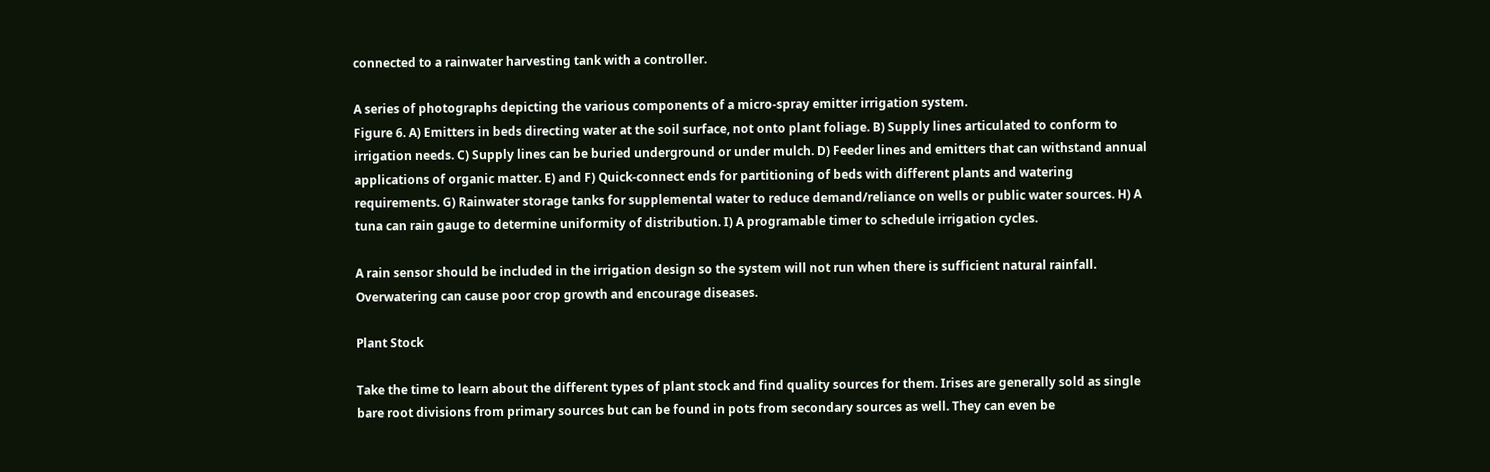connected to a rainwater harvesting tank with a controller.

A series of photographs depicting the various components of a micro-spray emitter irrigation system.
Figure 6. A) Emitters in beds directing water at the soil surface, not onto plant foliage. B) Supply lines articulated to conform to irrigation needs. C) Supply lines can be buried underground or under mulch. D) Feeder lines and emitters that can withstand annual applications of organic matter. E) and F) Quick-connect ends for partitioning of beds with different plants and watering requirements. G) Rainwater storage tanks for supplemental water to reduce demand/reliance on wells or public water sources. H) A tuna can rain gauge to determine uniformity of distribution. I) A programable timer to schedule irrigation cycles.

A rain sensor should be included in the irrigation design so the system will not run when there is sufficient natural rainfall. Overwatering can cause poor crop growth and encourage diseases.

Plant Stock

Take the time to learn about the different types of plant stock and find quality sources for them. Irises are generally sold as single bare root divisions from primary sources but can be found in pots from secondary sources as well. They can even be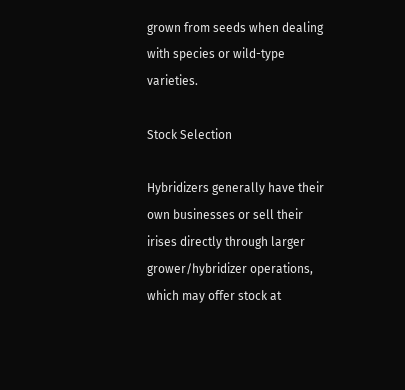grown from seeds when dealing with species or wild-type varieties.

Stock Selection

Hybridizers generally have their own businesses or sell their irises directly through larger grower/hybridizer operations, which may offer stock at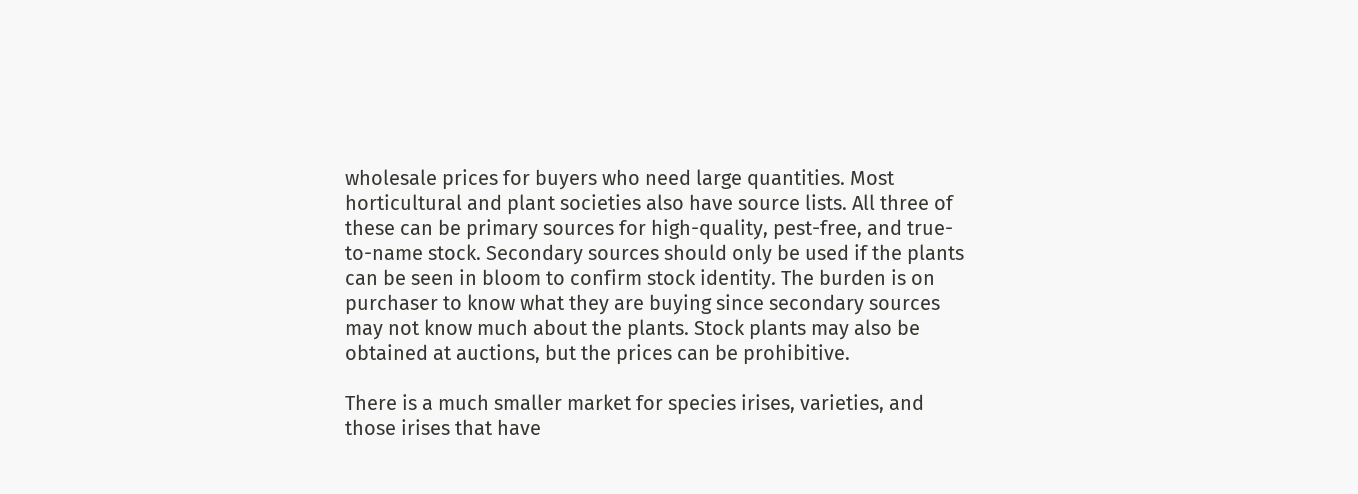wholesale prices for buyers who need large quantities. Most horticultural and plant societies also have source lists. All three of these can be primary sources for high-quality, pest-free, and true-to-name stock. Secondary sources should only be used if the plants can be seen in bloom to confirm stock identity. The burden is on purchaser to know what they are buying since secondary sources may not know much about the plants. Stock plants may also be obtained at auctions, but the prices can be prohibitive.

There is a much smaller market for species irises, varieties, and those irises that have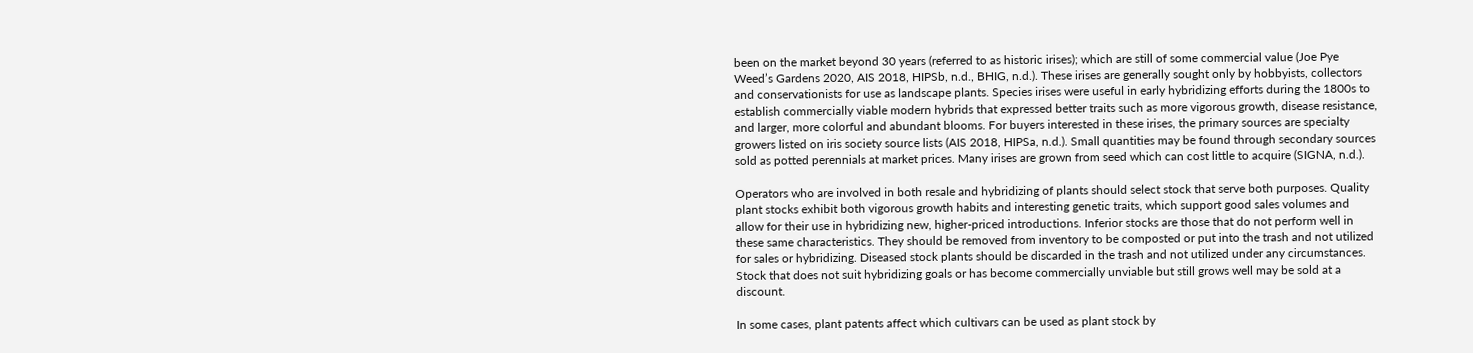been on the market beyond 30 years (referred to as historic irises); which are still of some commercial value (Joe Pye Weed’s Gardens 2020, AIS 2018, HIPSb, n.d., BHIG, n.d.). These irises are generally sought only by hobbyists, collectors and conservationists for use as landscape plants. Species irises were useful in early hybridizing efforts during the 1800s to establish commercially viable modern hybrids that expressed better traits such as more vigorous growth, disease resistance, and larger, more colorful and abundant blooms. For buyers interested in these irises, the primary sources are specialty growers listed on iris society source lists (AIS 2018, HIPSa, n.d.). Small quantities may be found through secondary sources sold as potted perennials at market prices. Many irises are grown from seed which can cost little to acquire (SIGNA, n.d.).

Operators who are involved in both resale and hybridizing of plants should select stock that serve both purposes. Quality plant stocks exhibit both vigorous growth habits and interesting genetic traits, which support good sales volumes and allow for their use in hybridizing new, higher-priced introductions. Inferior stocks are those that do not perform well in these same characteristics. They should be removed from inventory to be composted or put into the trash and not utilized for sales or hybridizing. Diseased stock plants should be discarded in the trash and not utilized under any circumstances. Stock that does not suit hybridizing goals or has become commercially unviable but still grows well may be sold at a discount.

In some cases, plant patents affect which cultivars can be used as plant stock by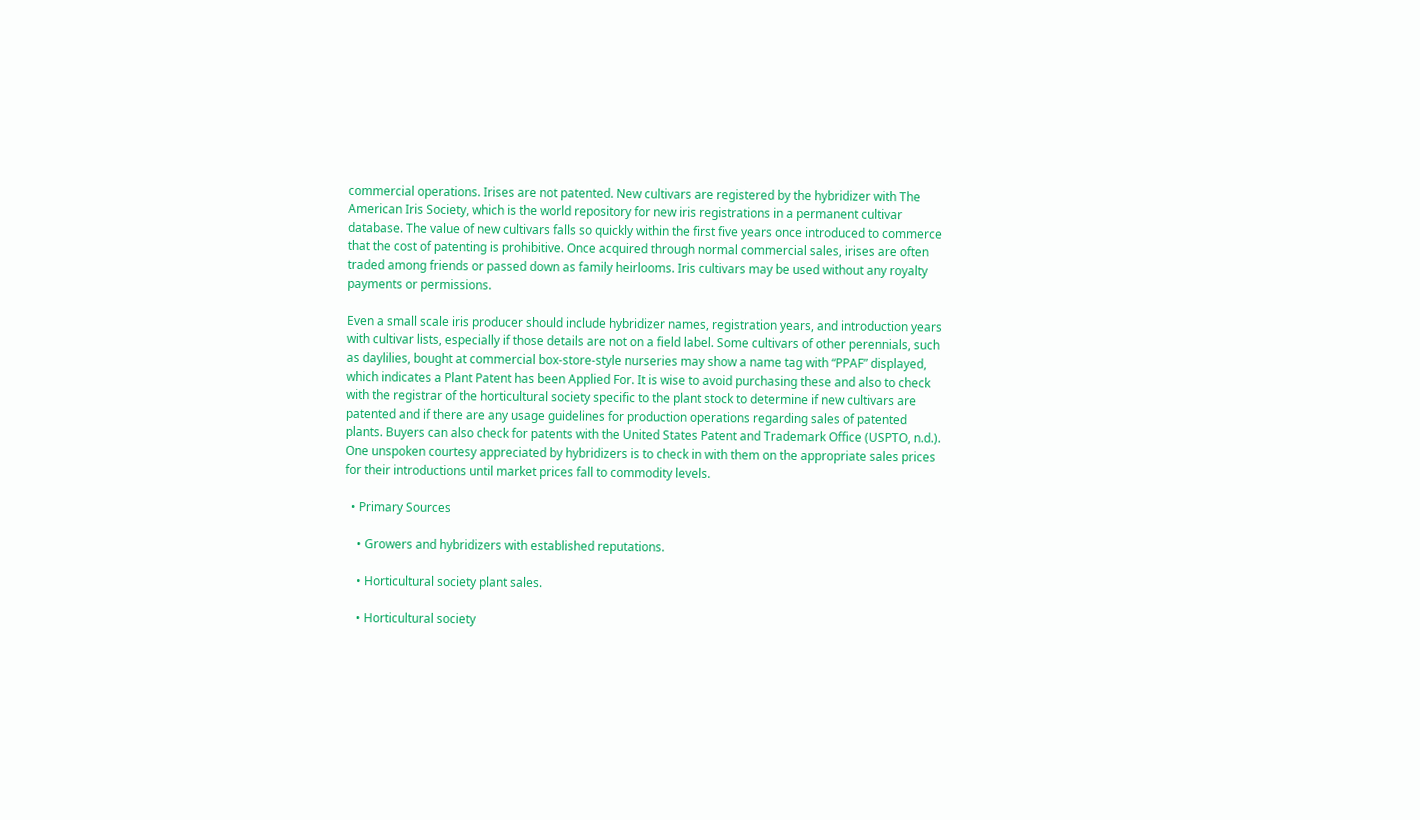commercial operations. Irises are not patented. New cultivars are registered by the hybridizer with The American Iris Society, which is the world repository for new iris registrations in a permanent cultivar database. The value of new cultivars falls so quickly within the first five years once introduced to commerce that the cost of patenting is prohibitive. Once acquired through normal commercial sales, irises are often traded among friends or passed down as family heirlooms. Iris cultivars may be used without any royalty payments or permissions.

Even a small scale iris producer should include hybridizer names, registration years, and introduction years with cultivar lists, especially if those details are not on a field label. Some cultivars of other perennials, such as daylilies, bought at commercial box-store-style nurseries may show a name tag with “PPAF” displayed, which indicates a Plant Patent has been Applied For. It is wise to avoid purchasing these and also to check with the registrar of the horticultural society specific to the plant stock to determine if new cultivars are patented and if there are any usage guidelines for production operations regarding sales of patented plants. Buyers can also check for patents with the United States Patent and Trademark Office (USPTO, n.d.). One unspoken courtesy appreciated by hybridizers is to check in with them on the appropriate sales prices for their introductions until market prices fall to commodity levels.

  • Primary Sources

    • Growers and hybridizers with established reputations.

    • Horticultural society plant sales.

    • Horticultural society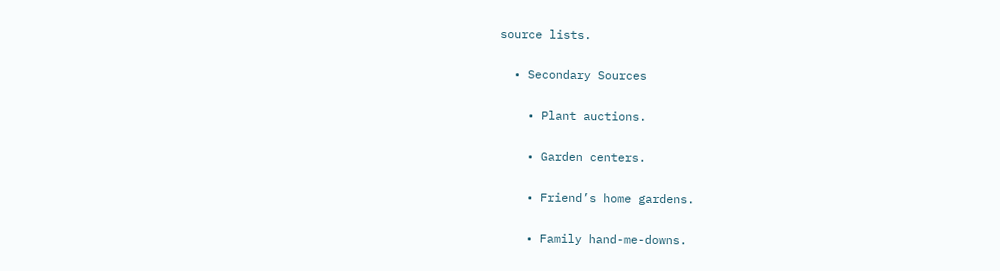source lists.

  • Secondary Sources

    • Plant auctions.

    • Garden centers.

    • Friend’s home gardens.

    • Family hand-me-downs.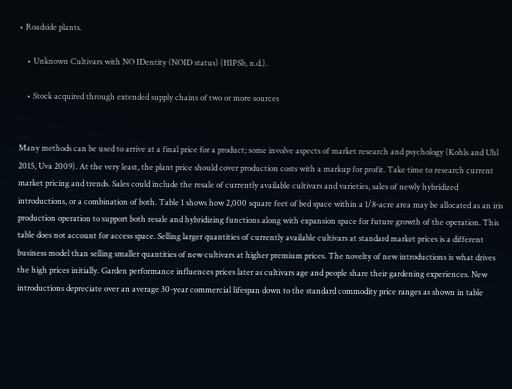• Roadside plants.

    • Unknown Cultivars with NO IDentity (NOID status) (HIPSb, n.d.).

    • Stock acquired through extended supply chains of two or more sources


Many methods can be used to arrive at a final price for a product; some involve aspects of market research and psychology (Kohls and Uhl 2015, Uva 2009). At the very least, the plant price should cover production costs with a markup for profit. Take time to research current market pricing and trends. Sales could include the resale of currently available cultivars and varieties, sales of newly hybridized introductions, or a combination of both. Table 1 shows how 2,000 square feet of bed space within a 1/8-acre area may be allocated as an iris production operation to support both resale and hybridizing functions along with expansion space for future growth of the operation. This table does not account for access space. Selling larger quantities of currently available cultivars at standard market prices is a different business model than selling smaller quantities of new cultivars at higher premium prices. The novelty of new introductions is what drives the high prices initially. Garden performance influences prices later as cultivars age and people share their gardening experiences. New introductions depreciate over an average 30-year commercial lifespan down to the standard commodity price ranges as shown in table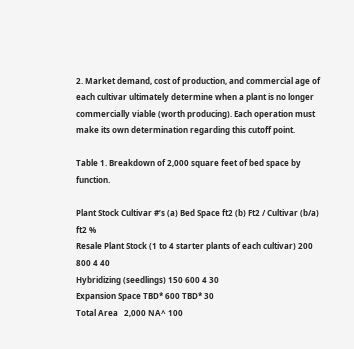2. Market demand, cost of production, and commercial age of each cultivar ultimately determine when a plant is no longer commercially viable (worth producing). Each operation must make its own determination regarding this cutoff point.

Table 1. Breakdown of 2,000 square feet of bed space by function.

Plant Stock Cultivar #’s (a) Bed Space ft2 (b) Ft2 / Cultivar (b/a) ft2 %
Resale Plant Stock (1 to 4 starter plants of each cultivar) 200 800 4 40
Hybridizing (seedlings) 150 600 4 30
Expansion Space TBD* 600 TBD* 30
Total Area   2,000 NA^ 100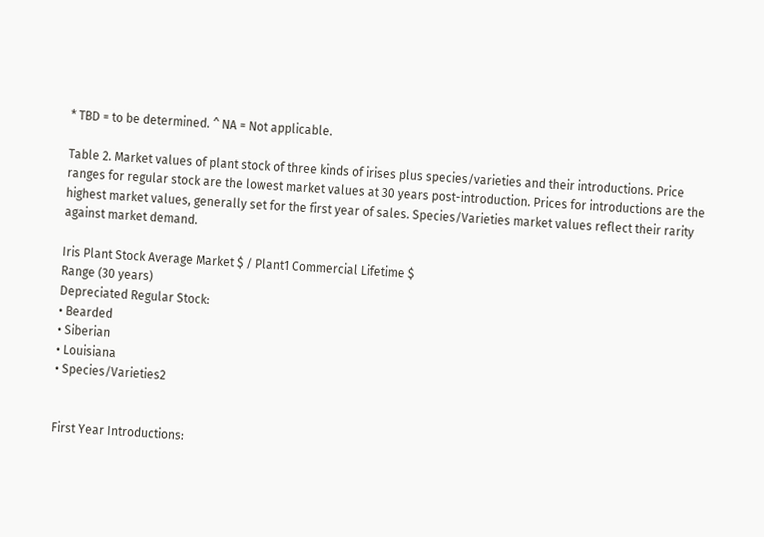* TBD = to be determined. ^ NA = Not applicable.

Table 2. Market values of plant stock of three kinds of irises plus species/varieties and their introductions. Price ranges for regular stock are the lowest market values at 30 years post-introduction. Prices for introductions are the highest market values, generally set for the first year of sales. Species/Varieties market values reflect their rarity against market demand.

Iris Plant Stock Average Market $ / Plant1 Commercial Lifetime $
Range (30 years)
Depreciated Regular Stock:
• Bearded
• Siberian
• Louisiana
• Species/Varieties2


First Year Introductions: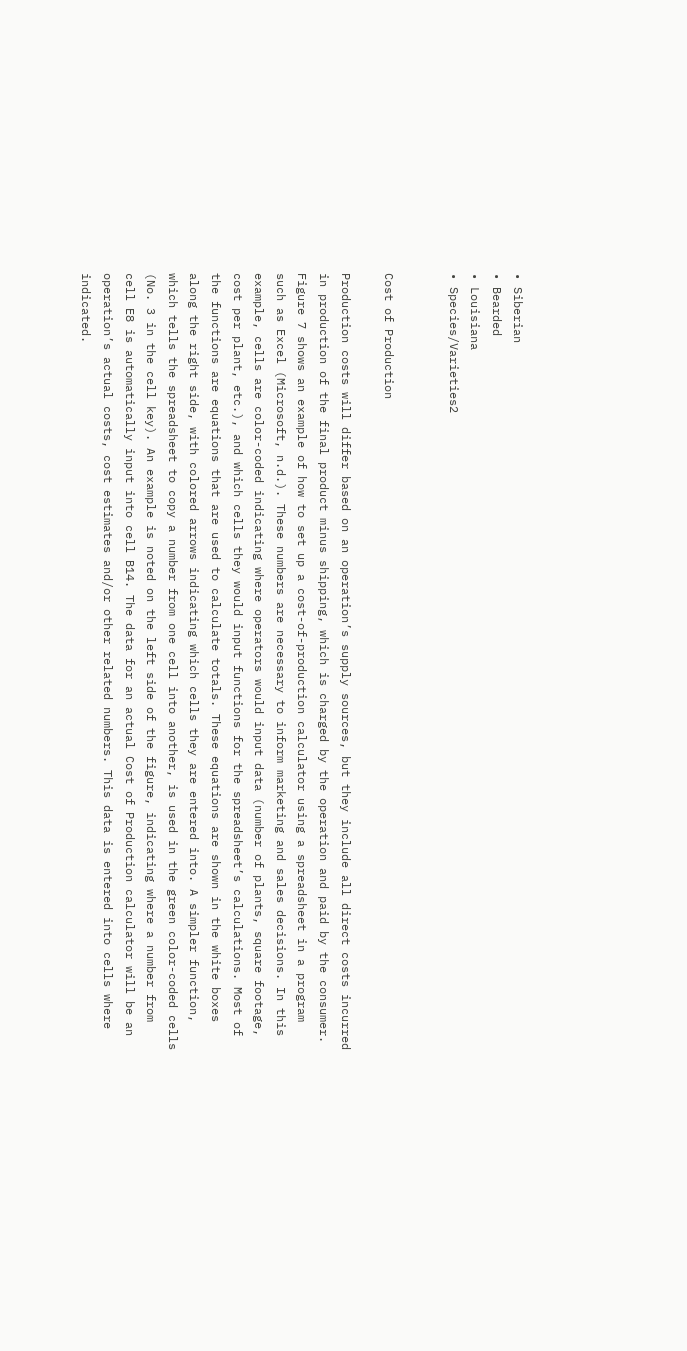• Siberian
• Bearded
• Louisiana
• Species/Varieties2


Cost of Production

Production costs will differ based on an operation’s supply sources, but they include all direct costs incurred in production of the final product minus shipping, which is charged by the operation and paid by the consumer. Figure 7 shows an example of how to set up a cost-of-production calculator using a spreadsheet in a program such as Excel (Microsoft, n.d.). These numbers are necessary to inform marketing and sales decisions. In this example, cells are color-coded indicating where operators would input data (number of plants, square footage, cost per plant, etc.), and which cells they would input functions for the spreadsheet’s calculations. Most of the functions are equations that are used to calculate totals. These equations are shown in the white boxes along the right side, with colored arrows indicating which cells they are entered into. A simpler function, which tells the spreadsheet to copy a number from one cell into another, is used in the green color-coded cells (No. 3 in the cell key). An example is noted on the left side of the figure, indicating where a number from cell E8 is automatically input into cell B14. The data for an actual Cost of Production calculator will be an operation’s actual costs, cost estimates and/or other related numbers. This data is entered into cells where indicated.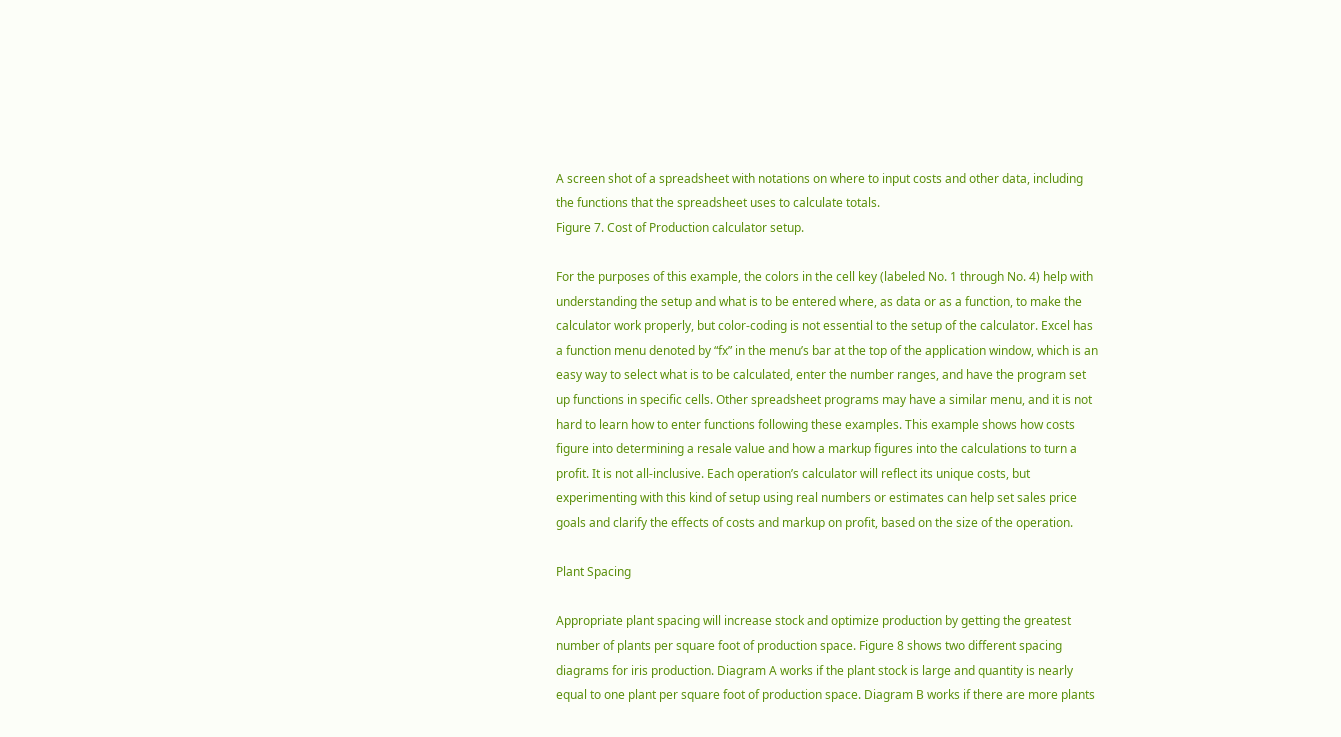A screen shot of a spreadsheet with notations on where to input costs and other data, including the functions that the spreadsheet uses to calculate totals.
Figure 7. Cost of Production calculator setup.

For the purposes of this example, the colors in the cell key (labeled No. 1 through No. 4) help with understanding the setup and what is to be entered where, as data or as a function, to make the calculator work properly, but color-coding is not essential to the setup of the calculator. Excel has a function menu denoted by “fx” in the menu’s bar at the top of the application window, which is an easy way to select what is to be calculated, enter the number ranges, and have the program set up functions in specific cells. Other spreadsheet programs may have a similar menu, and it is not hard to learn how to enter functions following these examples. This example shows how costs figure into determining a resale value and how a markup figures into the calculations to turn a profit. It is not all-inclusive. Each operation’s calculator will reflect its unique costs, but experimenting with this kind of setup using real numbers or estimates can help set sales price goals and clarify the effects of costs and markup on profit, based on the size of the operation.

Plant Spacing

Appropriate plant spacing will increase stock and optimize production by getting the greatest number of plants per square foot of production space. Figure 8 shows two different spacing diagrams for iris production. Diagram A works if the plant stock is large and quantity is nearly equal to one plant per square foot of production space. Diagram B works if there are more plants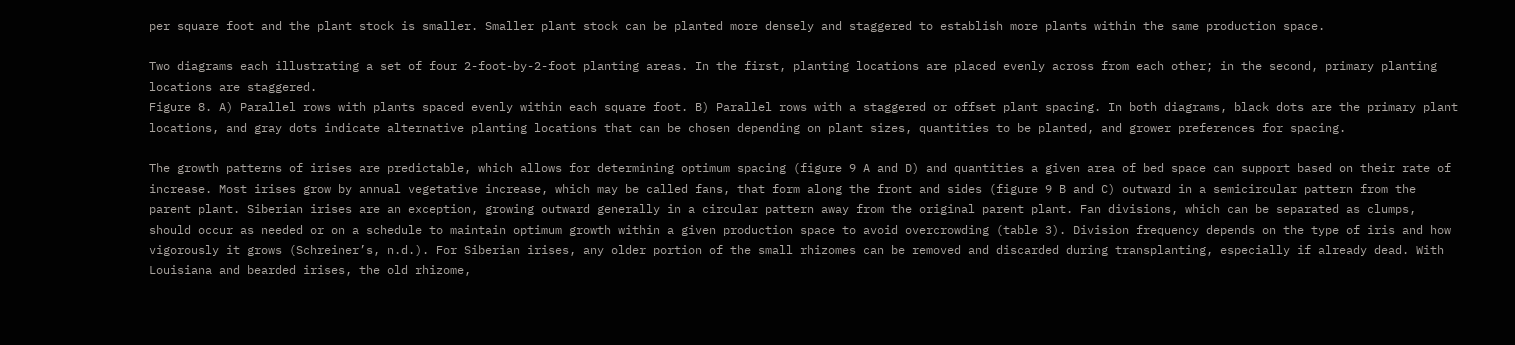per square foot and the plant stock is smaller. Smaller plant stock can be planted more densely and staggered to establish more plants within the same production space.

Two diagrams each illustrating a set of four 2-foot-by-2-foot planting areas. In the first, planting locations are placed evenly across from each other; in the second, primary planting locations are staggered.
Figure 8. A) Parallel rows with plants spaced evenly within each square foot. B) Parallel rows with a staggered or offset plant spacing. In both diagrams, black dots are the primary plant locations, and gray dots indicate alternative planting locations that can be chosen depending on plant sizes, quantities to be planted, and grower preferences for spacing.

The growth patterns of irises are predictable, which allows for determining optimum spacing (figure 9 A and D) and quantities a given area of bed space can support based on their rate of increase. Most irises grow by annual vegetative increase, which may be called fans, that form along the front and sides (figure 9 B and C) outward in a semicircular pattern from the parent plant. Siberian irises are an exception, growing outward generally in a circular pattern away from the original parent plant. Fan divisions, which can be separated as clumps, should occur as needed or on a schedule to maintain optimum growth within a given production space to avoid overcrowding (table 3). Division frequency depends on the type of iris and how vigorously it grows (Schreiner’s, n.d.). For Siberian irises, any older portion of the small rhizomes can be removed and discarded during transplanting, especially if already dead. With Louisiana and bearded irises, the old rhizome,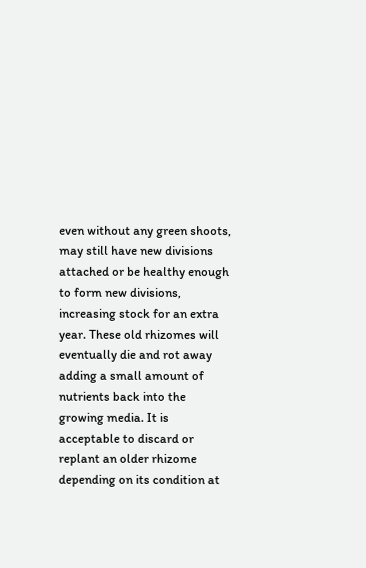even without any green shoots, may still have new divisions attached or be healthy enough to form new divisions, increasing stock for an extra year. These old rhizomes will eventually die and rot away adding a small amount of nutrients back into the growing media. It is acceptable to discard or replant an older rhizome depending on its condition at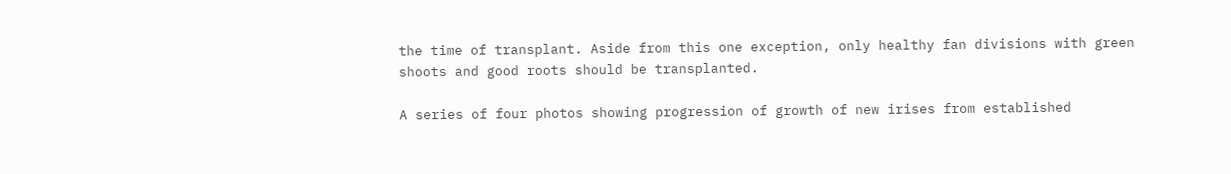the time of transplant. Aside from this one exception, only healthy fan divisions with green shoots and good roots should be transplanted.

A series of four photos showing progression of growth of new irises from established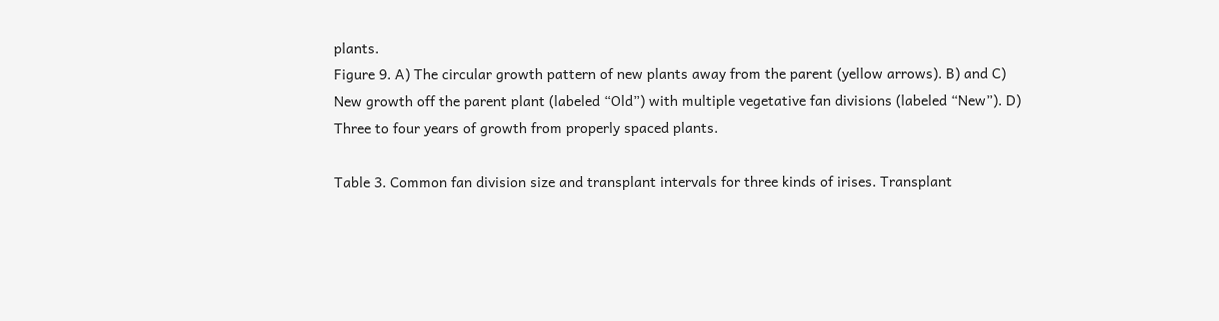plants.
Figure 9. A) The circular growth pattern of new plants away from the parent (yellow arrows). B) and C) New growth off the parent plant (labeled “Old”) with multiple vegetative fan divisions (labeled “New”). D) Three to four years of growth from properly spaced plants.

Table 3. Common fan division size and transplant intervals for three kinds of irises. Transplant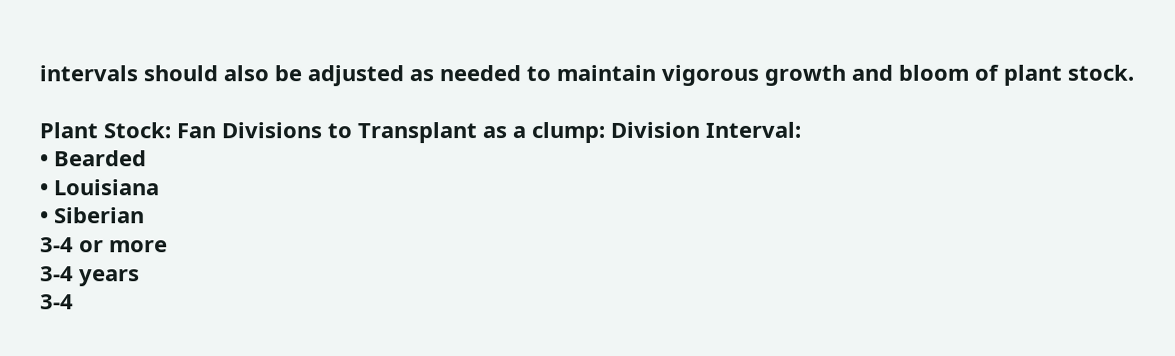intervals should also be adjusted as needed to maintain vigorous growth and bloom of plant stock.

Plant Stock: Fan Divisions to Transplant as a clump: Division Interval:
• Bearded
• Louisiana
• Siberian
3-4 or more
3-4 years
3-4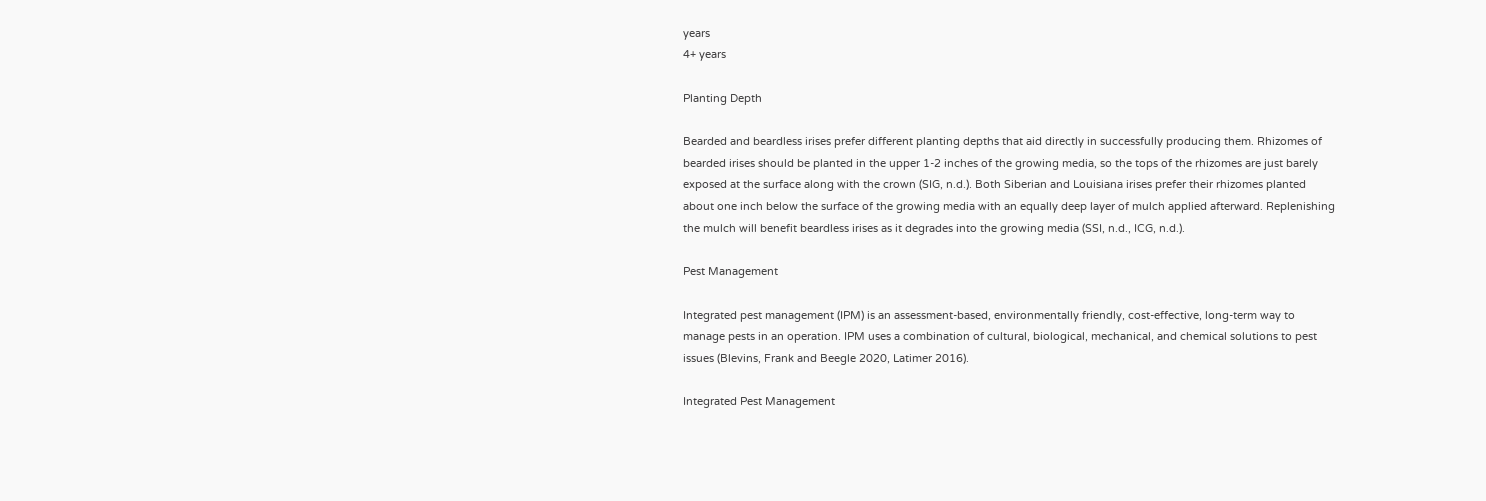years
4+ years

Planting Depth

Bearded and beardless irises prefer different planting depths that aid directly in successfully producing them. Rhizomes of bearded irises should be planted in the upper 1-2 inches of the growing media, so the tops of the rhizomes are just barely exposed at the surface along with the crown (SIG, n.d.). Both Siberian and Louisiana irises prefer their rhizomes planted about one inch below the surface of the growing media with an equally deep layer of mulch applied afterward. Replenishing the mulch will benefit beardless irises as it degrades into the growing media (SSI, n.d., ICG, n.d.).

Pest Management

Integrated pest management (IPM) is an assessment-based, environmentally friendly, cost-effective, long-term way to manage pests in an operation. IPM uses a combination of cultural, biological, mechanical, and chemical solutions to pest issues (Blevins, Frank and Beegle 2020, Latimer 2016).

Integrated Pest Management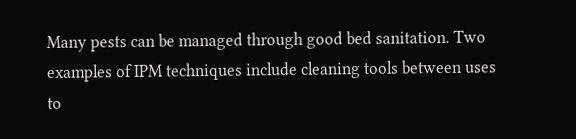Many pests can be managed through good bed sanitation. Two examples of IPM techniques include cleaning tools between uses to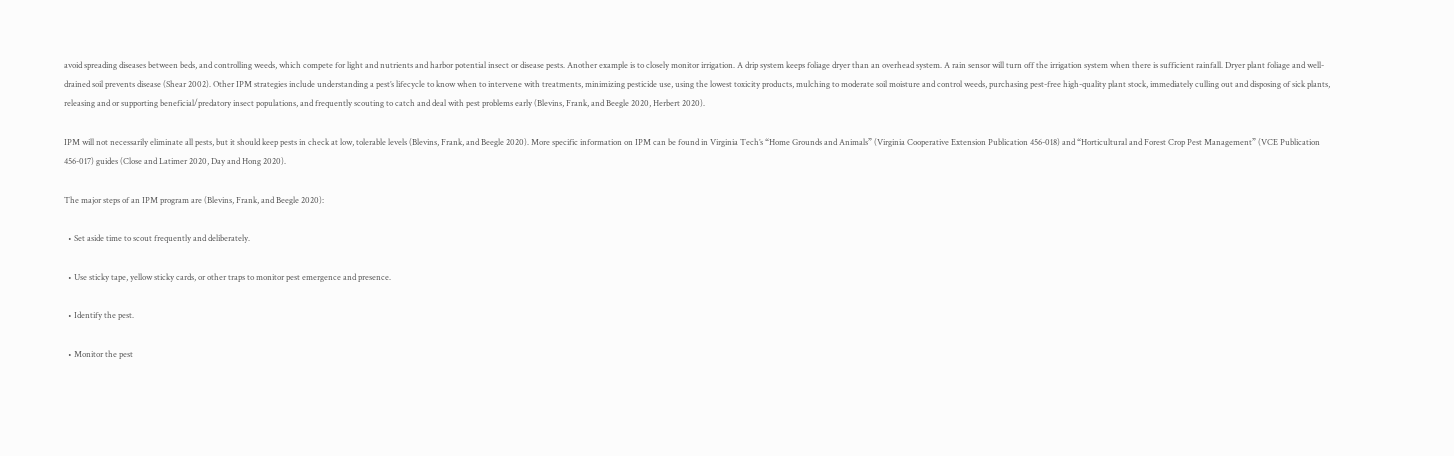avoid spreading diseases between beds, and controlling weeds, which compete for light and nutrients and harbor potential insect or disease pests. Another example is to closely monitor irrigation. A drip system keeps foliage dryer than an overhead system. A rain sensor will turn off the irrigation system when there is sufficient rainfall. Dryer plant foliage and well-drained soil prevents disease (Shear 2002). Other IPM strategies include understanding a pest’s lifecycle to know when to intervene with treatments, minimizing pesticide use, using the lowest toxicity products, mulching to moderate soil moisture and control weeds, purchasing pest-free high-quality plant stock, immediately culling out and disposing of sick plants, releasing and or supporting beneficial/predatory insect populations, and frequently scouting to catch and deal with pest problems early (Blevins, Frank, and Beegle 2020, Herbert 2020).

IPM will not necessarily eliminate all pests, but it should keep pests in check at low, tolerable levels (Blevins, Frank, and Beegle 2020). More specific information on IPM can be found in Virginia Tech’s “Home Grounds and Animals” (Virginia Cooperative Extension Publication 456-018) and “Horticultural and Forest Crop Pest Management” (VCE Publication 456-017) guides (Close and Latimer 2020, Day and Hong 2020).

The major steps of an IPM program are (Blevins, Frank, and Beegle 2020):

  • Set aside time to scout frequently and deliberately.

  • Use sticky tape, yellow sticky cards, or other traps to monitor pest emergence and presence.

  • Identify the pest.

  • Monitor the pest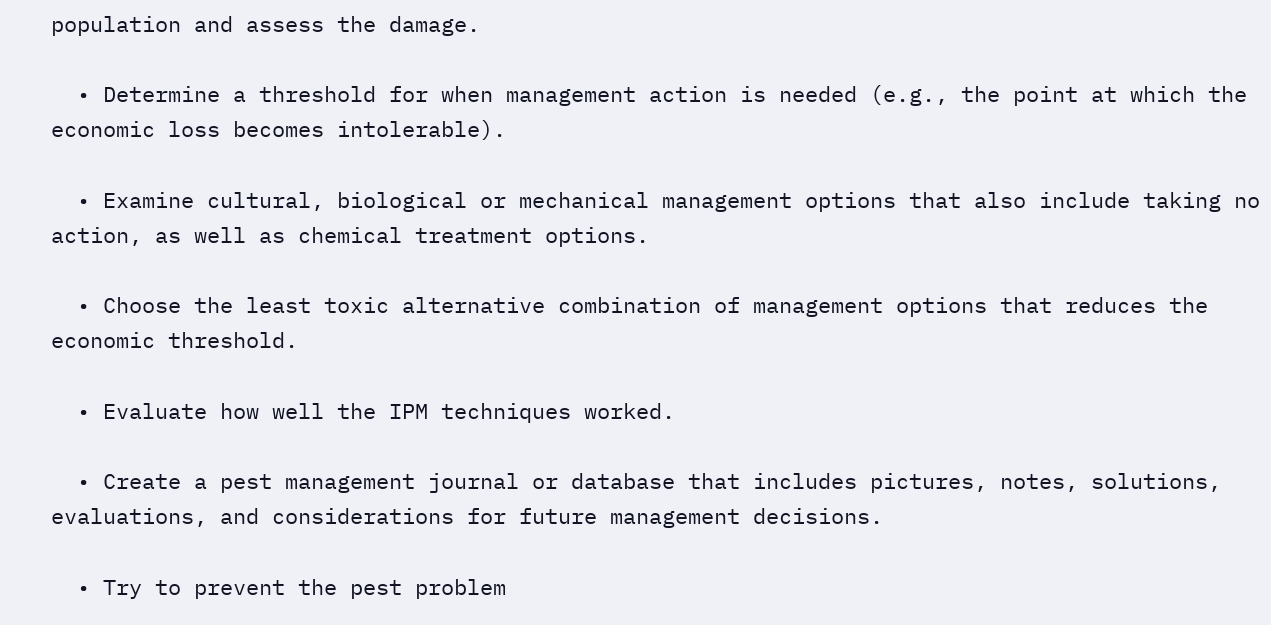population and assess the damage.

  • Determine a threshold for when management action is needed (e.g., the point at which the economic loss becomes intolerable).

  • Examine cultural, biological or mechanical management options that also include taking no action, as well as chemical treatment options.

  • Choose the least toxic alternative combination of management options that reduces the economic threshold.

  • Evaluate how well the IPM techniques worked.

  • Create a pest management journal or database that includes pictures, notes, solutions, evaluations, and considerations for future management decisions.

  • Try to prevent the pest problem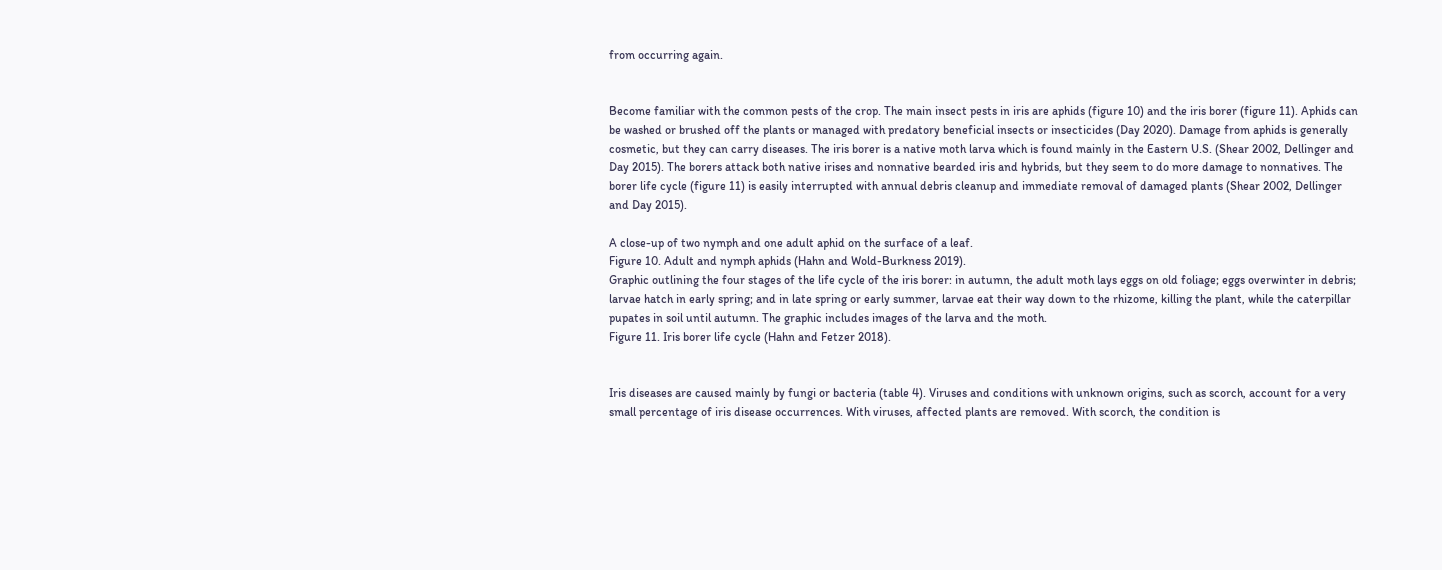from occurring again.


Become familiar with the common pests of the crop. The main insect pests in iris are aphids (figure 10) and the iris borer (figure 11). Aphids can be washed or brushed off the plants or managed with predatory beneficial insects or insecticides (Day 2020). Damage from aphids is generally cosmetic, but they can carry diseases. The iris borer is a native moth larva which is found mainly in the Eastern U.S. (Shear 2002, Dellinger and Day 2015). The borers attack both native irises and nonnative bearded iris and hybrids, but they seem to do more damage to nonnatives. The borer life cycle (figure 11) is easily interrupted with annual debris cleanup and immediate removal of damaged plants (Shear 2002, Dellinger and Day 2015).

A close-up of two nymph and one adult aphid on the surface of a leaf.
Figure 10. Adult and nymph aphids (Hahn and Wold-Burkness 2019).
Graphic outlining the four stages of the life cycle of the iris borer: in autumn, the adult moth lays eggs on old foliage; eggs overwinter in debris; larvae hatch in early spring; and in late spring or early summer, larvae eat their way down to the rhizome, killing the plant, while the caterpillar pupates in soil until autumn. The graphic includes images of the larva and the moth.
Figure 11. Iris borer life cycle (Hahn and Fetzer 2018).


Iris diseases are caused mainly by fungi or bacteria (table 4). Viruses and conditions with unknown origins, such as scorch, account for a very small percentage of iris disease occurrences. With viruses, affected plants are removed. With scorch, the condition is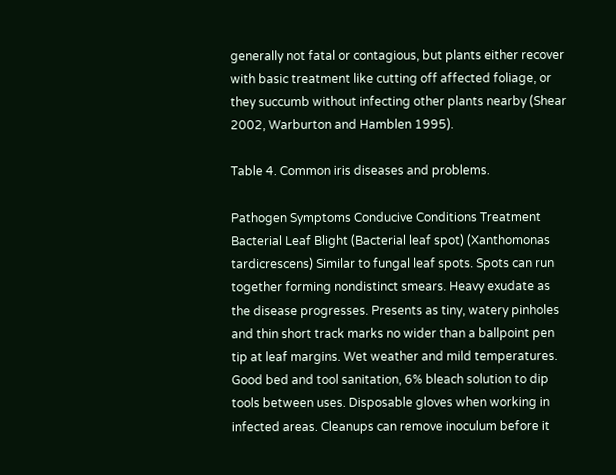generally not fatal or contagious, but plants either recover with basic treatment like cutting off affected foliage, or they succumb without infecting other plants nearby (Shear 2002, Warburton and Hamblen 1995).

Table 4. Common iris diseases and problems.

Pathogen Symptoms Conducive Conditions Treatment
Bacterial Leaf Blight (Bacterial leaf spot) (Xanthomonas tardicrescens) Similar to fungal leaf spots. Spots can run together forming nondistinct smears. Heavy exudate as the disease progresses. Presents as tiny, watery pinholes and thin short track marks no wider than a ballpoint pen tip at leaf margins. Wet weather and mild temperatures. Good bed and tool sanitation, 6% bleach solution to dip tools between uses. Disposable gloves when working in infected areas. Cleanups can remove inoculum before it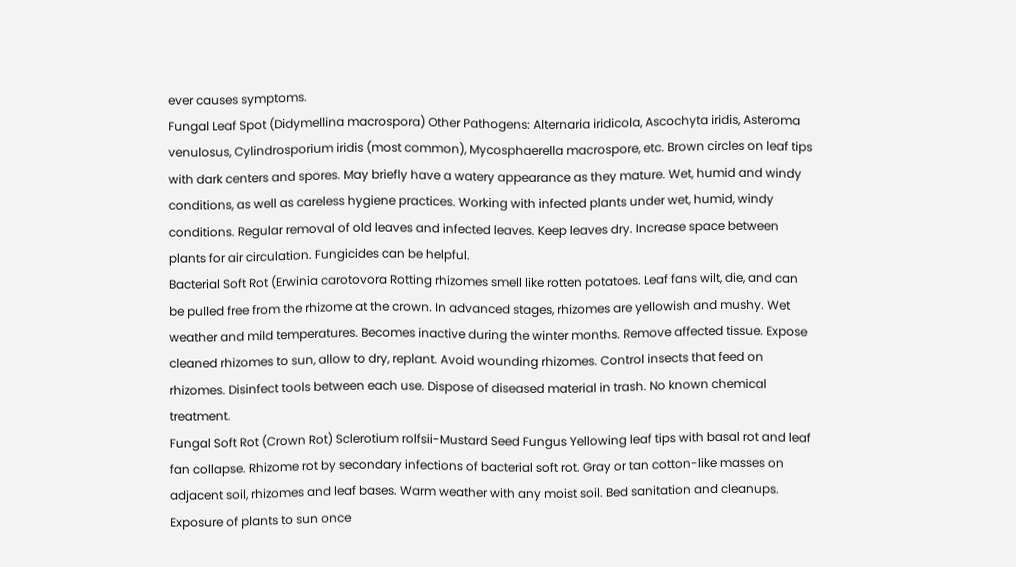ever causes symptoms.
Fungal Leaf Spot (Didymellina macrospora) Other Pathogens: Alternaria iridicola, Ascochyta iridis, Asteroma venulosus, Cylindrosporium iridis (most common), Mycosphaerella macrospore, etc. Brown circles on leaf tips with dark centers and spores. May briefly have a watery appearance as they mature. Wet, humid and windy conditions, as well as careless hygiene practices. Working with infected plants under wet, humid, windy conditions. Regular removal of old leaves and infected leaves. Keep leaves dry. Increase space between plants for air circulation. Fungicides can be helpful.
Bacterial Soft Rot (Erwinia carotovora Rotting rhizomes smell like rotten potatoes. Leaf fans wilt, die, and can be pulled free from the rhizome at the crown. In advanced stages, rhizomes are yellowish and mushy. Wet weather and mild temperatures. Becomes inactive during the winter months. Remove affected tissue. Expose cleaned rhizomes to sun, allow to dry, replant. Avoid wounding rhizomes. Control insects that feed on rhizomes. Disinfect tools between each use. Dispose of diseased material in trash. No known chemical treatment.
Fungal Soft Rot (Crown Rot) Sclerotium rolfsii-Mustard Seed Fungus Yellowing leaf tips with basal rot and leaf fan collapse. Rhizome rot by secondary infections of bacterial soft rot. Gray or tan cotton-like masses on adjacent soil, rhizomes and leaf bases. Warm weather with any moist soil. Bed sanitation and cleanups. Exposure of plants to sun once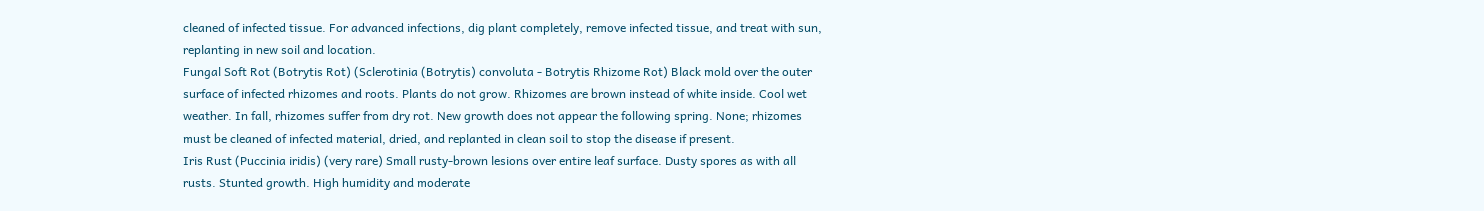cleaned of infected tissue. For advanced infections, dig plant completely, remove infected tissue, and treat with sun, replanting in new soil and location.
Fungal Soft Rot (Botrytis Rot) (Sclerotinia (Botrytis) convoluta - Botrytis Rhizome Rot) Black mold over the outer surface of infected rhizomes and roots. Plants do not grow. Rhizomes are brown instead of white inside. Cool wet weather. In fall, rhizomes suffer from dry rot. New growth does not appear the following spring. None; rhizomes must be cleaned of infected material, dried, and replanted in clean soil to stop the disease if present.
Iris Rust (Puccinia iridis) (very rare) Small rusty-brown lesions over entire leaf surface. Dusty spores as with all rusts. Stunted growth. High humidity and moderate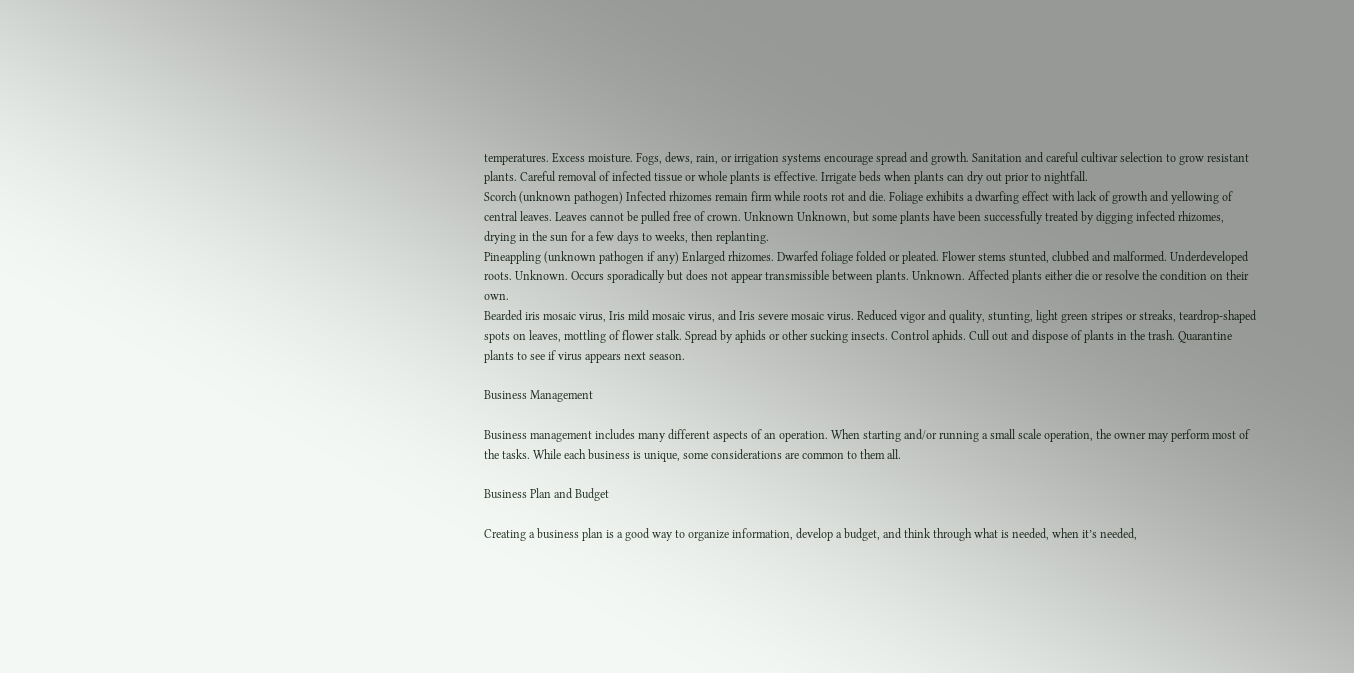temperatures. Excess moisture. Fogs, dews, rain, or irrigation systems encourage spread and growth. Sanitation and careful cultivar selection to grow resistant plants. Careful removal of infected tissue or whole plants is effective. Irrigate beds when plants can dry out prior to nightfall.
Scorch (unknown pathogen) Infected rhizomes remain firm while roots rot and die. Foliage exhibits a dwarfing effect with lack of growth and yellowing of central leaves. Leaves cannot be pulled free of crown. Unknown Unknown, but some plants have been successfully treated by digging infected rhizomes, drying in the sun for a few days to weeks, then replanting.
Pineappling (unknown pathogen if any) Enlarged rhizomes. Dwarfed foliage folded or pleated. Flower stems stunted, clubbed and malformed. Underdeveloped roots. Unknown. Occurs sporadically but does not appear transmissible between plants. Unknown. Affected plants either die or resolve the condition on their own.
Bearded iris mosaic virus, Iris mild mosaic virus, and Iris severe mosaic virus. Reduced vigor and quality, stunting, light green stripes or streaks, teardrop-shaped spots on leaves, mottling of flower stalk. Spread by aphids or other sucking insects. Control aphids. Cull out and dispose of plants in the trash. Quarantine plants to see if virus appears next season.

Business Management

Business management includes many different aspects of an operation. When starting and/or running a small scale operation, the owner may perform most of the tasks. While each business is unique, some considerations are common to them all.

Business Plan and Budget

Creating a business plan is a good way to organize information, develop a budget, and think through what is needed, when it’s needed,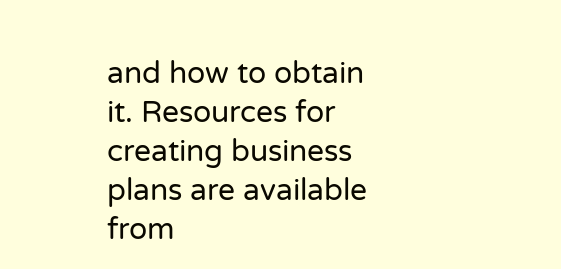and how to obtain it. Resources for creating business plans are available from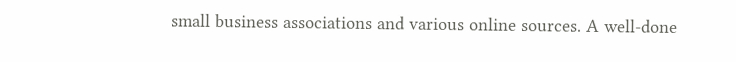small business associations and various online sources. A well-done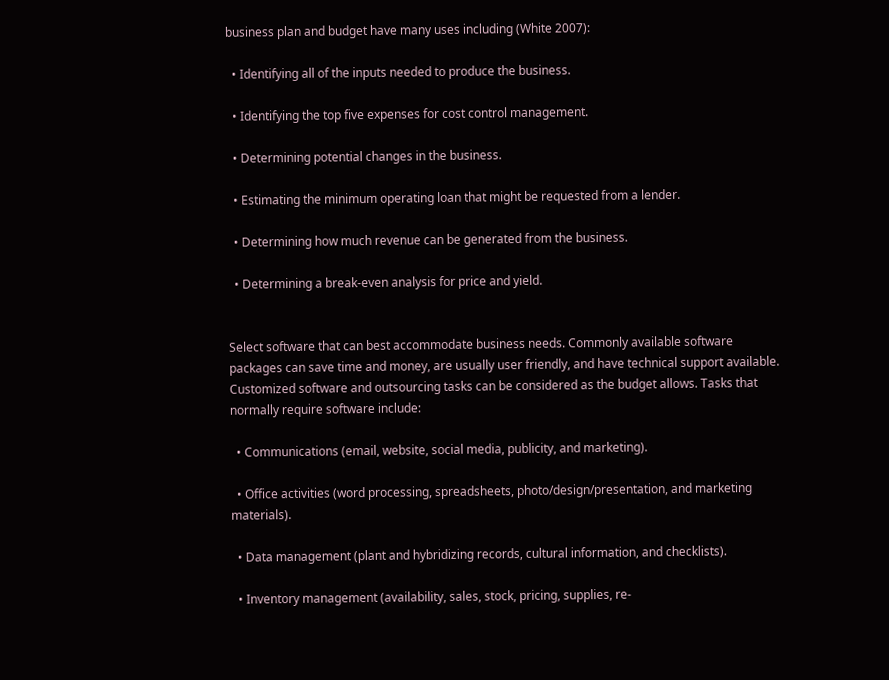business plan and budget have many uses including (White 2007):

  • Identifying all of the inputs needed to produce the business.

  • Identifying the top five expenses for cost control management.

  • Determining potential changes in the business.

  • Estimating the minimum operating loan that might be requested from a lender.

  • Determining how much revenue can be generated from the business.

  • Determining a break-even analysis for price and yield.


Select software that can best accommodate business needs. Commonly available software packages can save time and money, are usually user friendly, and have technical support available. Customized software and outsourcing tasks can be considered as the budget allows. Tasks that normally require software include:

  • Communications (email, website, social media, publicity, and marketing).

  • Office activities (word processing, spreadsheets, photo/design/presentation, and marketing materials).

  • Data management (plant and hybridizing records, cultural information, and checklists).

  • Inventory management (availability, sales, stock, pricing, supplies, re-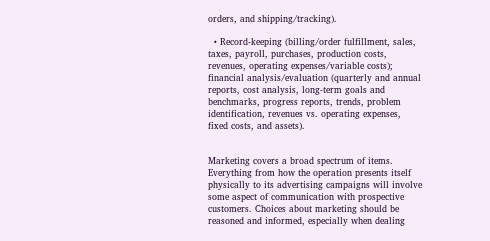orders, and shipping/tracking).

  • Record-keeping (billing/order fulfillment, sales, taxes, payroll, purchases, production costs, revenues, operating expenses/variable costs); financial analysis/evaluation (quarterly and annual reports, cost analysis, long-term goals and benchmarks, progress reports, trends, problem identification, revenues vs. operating expenses, fixed costs, and assets).


Marketing covers a broad spectrum of items. Everything from how the operation presents itself physically to its advertising campaigns will involve some aspect of communication with prospective customers. Choices about marketing should be reasoned and informed, especially when dealing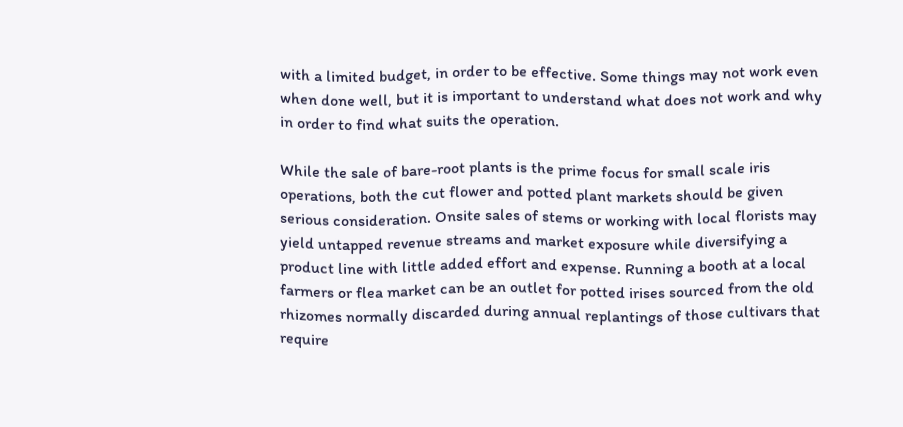with a limited budget, in order to be effective. Some things may not work even when done well, but it is important to understand what does not work and why in order to find what suits the operation.

While the sale of bare-root plants is the prime focus for small scale iris operations, both the cut flower and potted plant markets should be given serious consideration. Onsite sales of stems or working with local florists may yield untapped revenue streams and market exposure while diversifying a product line with little added effort and expense. Running a booth at a local farmers or flea market can be an outlet for potted irises sourced from the old rhizomes normally discarded during annual replantings of those cultivars that require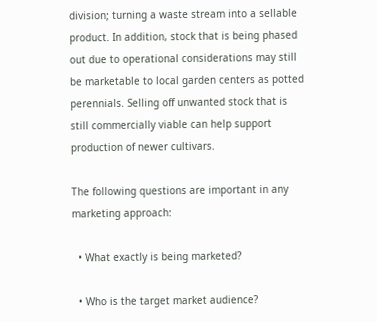division; turning a waste stream into a sellable product. In addition, stock that is being phased out due to operational considerations may still be marketable to local garden centers as potted perennials. Selling off unwanted stock that is still commercially viable can help support production of newer cultivars.

The following questions are important in any marketing approach:

  • What exactly is being marketed?

  • Who is the target market audience?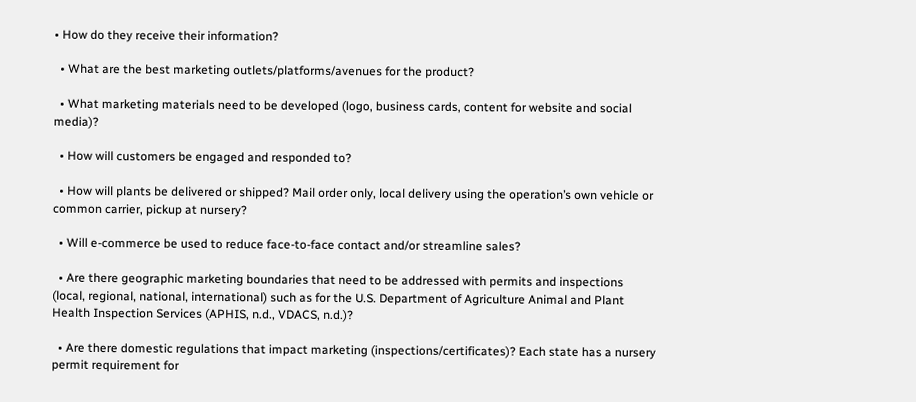• How do they receive their information?

  • What are the best marketing outlets/platforms/avenues for the product?

  • What marketing materials need to be developed (logo, business cards, content for website and social media)?

  • How will customers be engaged and responded to?

  • How will plants be delivered or shipped? Mail order only, local delivery using the operation’s own vehicle or common carrier, pickup at nursery?

  • Will e-commerce be used to reduce face-to-face contact and/or streamline sales?

  • Are there geographic marketing boundaries that need to be addressed with permits and inspections (local, regional, national, international) such as for the U.S. Department of Agriculture Animal and Plant Health Inspection Services (APHIS, n.d., VDACS, n.d.)?

  • Are there domestic regulations that impact marketing (inspections/certificates)? Each state has a nursery permit requirement for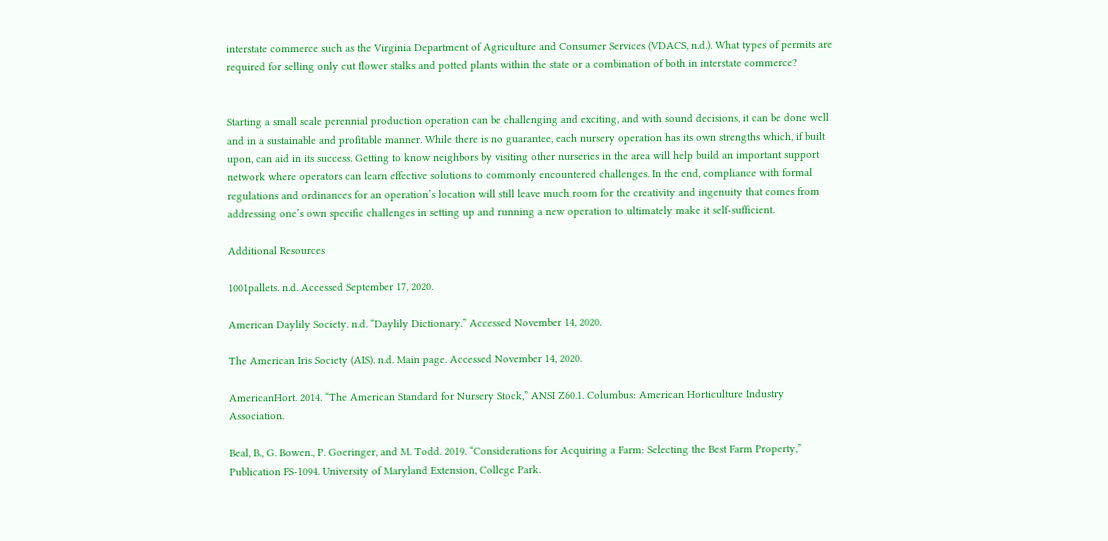interstate commerce such as the Virginia Department of Agriculture and Consumer Services (VDACS, n.d.). What types of permits are required for selling only cut flower stalks and potted plants within the state or a combination of both in interstate commerce?


Starting a small scale perennial production operation can be challenging and exciting, and with sound decisions, it can be done well and in a sustainable and profitable manner. While there is no guarantee, each nursery operation has its own strengths which, if built upon, can aid in its success. Getting to know neighbors by visiting other nurseries in the area will help build an important support network where operators can learn effective solutions to commonly encountered challenges. In the end, compliance with formal regulations and ordinances for an operation’s location will still leave much room for the creativity and ingenuity that comes from addressing one’s own specific challenges in setting up and running a new operation to ultimately make it self-sufficient.

Additional Resources

1001pallets. n.d. Accessed September 17, 2020.

American Daylily Society. n.d. “Daylily Dictionary.” Accessed November 14, 2020.

The American Iris Society (AIS). n.d. Main page. Accessed November 14, 2020.

AmericanHort. 2014. “The American Standard for Nursery Stock,” ANSI Z60.1. Columbus: American Horticulture Industry Association.

Beal, B., G. Bowen., P. Goeringer, and M. Todd. 2019. “Considerations for Acquiring a Farm: Selecting the Best Farm Property,” Publication FS-1094. University of Maryland Extension, College Park.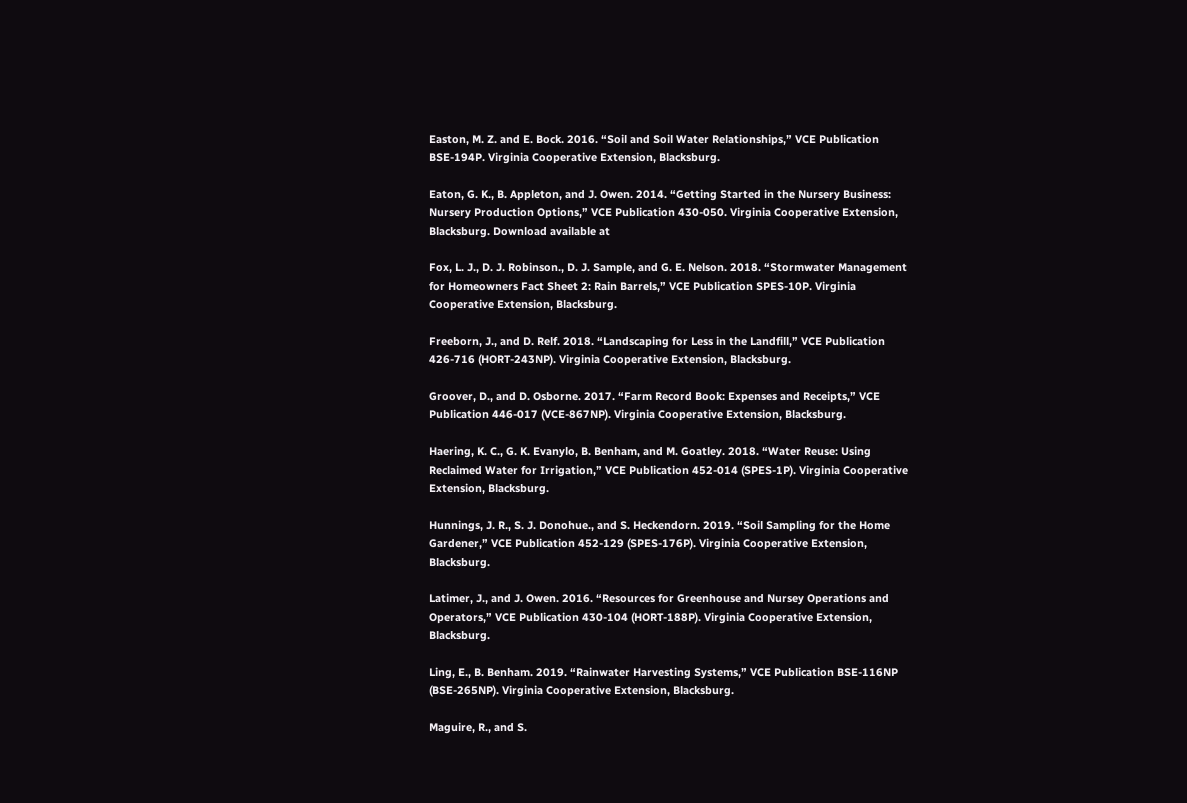Easton, M. Z. and E. Bock. 2016. “Soil and Soil Water Relationships,” VCE Publication BSE-194P. Virginia Cooperative Extension, Blacksburg.

Eaton, G. K., B. Appleton, and J. Owen. 2014. “Getting Started in the Nursery Business: Nursery Production Options,” VCE Publication 430-050. Virginia Cooperative Extension, Blacksburg. Download available at

Fox, L. J., D. J. Robinson., D. J. Sample, and G. E. Nelson. 2018. “Stormwater Management for Homeowners Fact Sheet 2: Rain Barrels,” VCE Publication SPES-10P. Virginia Cooperative Extension, Blacksburg.

Freeborn, J., and D. Relf. 2018. “Landscaping for Less in the Landfill,” VCE Publication 426-716 (HORT-243NP). Virginia Cooperative Extension, Blacksburg.

Groover, D., and D. Osborne. 2017. “Farm Record Book: Expenses and Receipts,” VCE Publication 446-017 (VCE-867NP). Virginia Cooperative Extension, Blacksburg.

Haering, K. C., G. K. Evanylo, B. Benham, and M. Goatley. 2018. “Water Reuse: Using Reclaimed Water for Irrigation,” VCE Publication 452-014 (SPES-1P). Virginia Cooperative Extension, Blacksburg.

Hunnings, J. R., S. J. Donohue., and S. Heckendorn. 2019. “Soil Sampling for the Home Gardener,” VCE Publication 452-129 (SPES-176P). Virginia Cooperative Extension, Blacksburg.

Latimer, J., and J. Owen. 2016. “Resources for Greenhouse and Nursey Operations and Operators,” VCE Publication 430-104 (HORT-188P). Virginia Cooperative Extension, Blacksburg.

Ling, E., B. Benham. 2019. “Rainwater Harvesting Systems,” VCE Publication BSE-116NP (BSE-265NP). Virginia Cooperative Extension, Blacksburg.

Maguire, R., and S.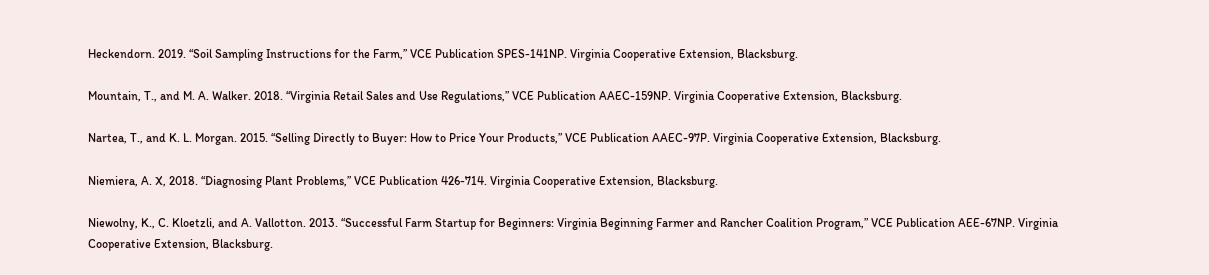Heckendorn. 2019. “Soil Sampling Instructions for the Farm,” VCE Publication SPES-141NP. Virginia Cooperative Extension, Blacksburg.

Mountain, T., and M. A. Walker. 2018. “Virginia Retail Sales and Use Regulations,” VCE Publication AAEC-159NP. Virginia Cooperative Extension, Blacksburg.

Nartea, T., and K. L. Morgan. 2015. “Selling Directly to Buyer: How to Price Your Products,” VCE Publication AAEC-97P. Virginia Cooperative Extension, Blacksburg.

Niemiera, A. X, 2018. “Diagnosing Plant Problems,” VCE Publication 426-714. Virginia Cooperative Extension, Blacksburg.

Niewolny, K., C. Kloetzli, and A. Vallotton. 2013. “Successful Farm Startup for Beginners: Virginia Beginning Farmer and Rancher Coalition Program,” VCE Publication AEE-67NP. Virginia Cooperative Extension, Blacksburg.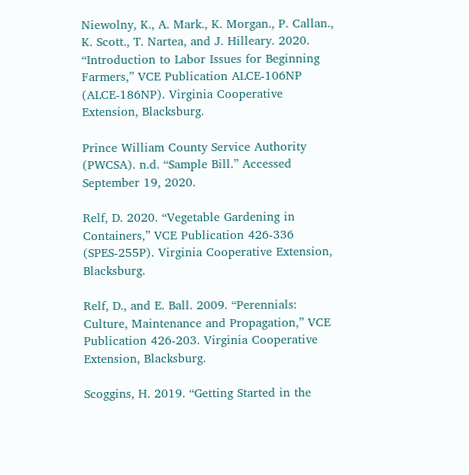Niewolny, K., A. Mark., K. Morgan., P. Callan., K. Scott., T. Nartea, and J. Hilleary. 2020. “Introduction to Labor Issues for Beginning Farmers,” VCE Publication ALCE-106NP (ALCE-186NP). Virginia Cooperative Extension, Blacksburg.

Prince William County Service Authority (PWCSA). n.d. “Sample Bill.” Accessed September 19, 2020.

Relf, D. 2020. “Vegetable Gardening in Containers,” VCE Publication 426-336 (SPES-255P). Virginia Cooperative Extension, Blacksburg.

Relf, D., and E. Ball. 2009. “Perennials: Culture, Maintenance and Propagation,” VCE Publication 426-203. Virginia Cooperative Extension, Blacksburg.

Scoggins, H. 2019. “Getting Started in the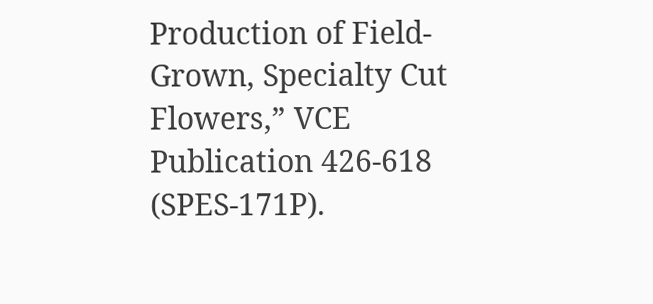Production of Field-Grown, Specialty Cut Flowers,” VCE Publication 426-618 (SPES-171P).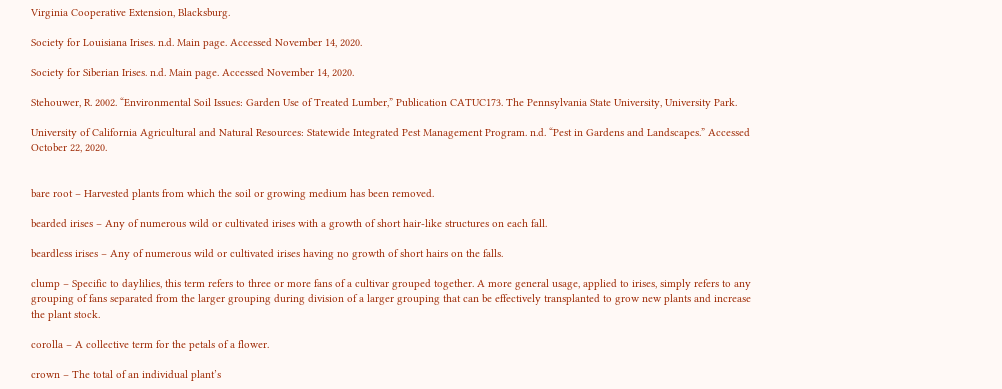Virginia Cooperative Extension, Blacksburg.

Society for Louisiana Irises. n.d. Main page. Accessed November 14, 2020.

Society for Siberian Irises. n.d. Main page. Accessed November 14, 2020.

Stehouwer, R. 2002. “Environmental Soil Issues: Garden Use of Treated Lumber,” Publication CATUC173. The Pennsylvania State University, University Park.

University of California Agricultural and Natural Resources: Statewide Integrated Pest Management Program. n.d. “Pest in Gardens and Landscapes.” Accessed October 22, 2020.


bare root – Harvested plants from which the soil or growing medium has been removed.

bearded irises – Any of numerous wild or cultivated irises with a growth of short hair-like structures on each fall.

beardless irises – Any of numerous wild or cultivated irises having no growth of short hairs on the falls.

clump – Specific to daylilies, this term refers to three or more fans of a cultivar grouped together. A more general usage, applied to irises, simply refers to any grouping of fans separated from the larger grouping during division of a larger grouping that can be effectively transplanted to grow new plants and increase the plant stock.

corolla – A collective term for the petals of a flower.

crown – The total of an individual plant’s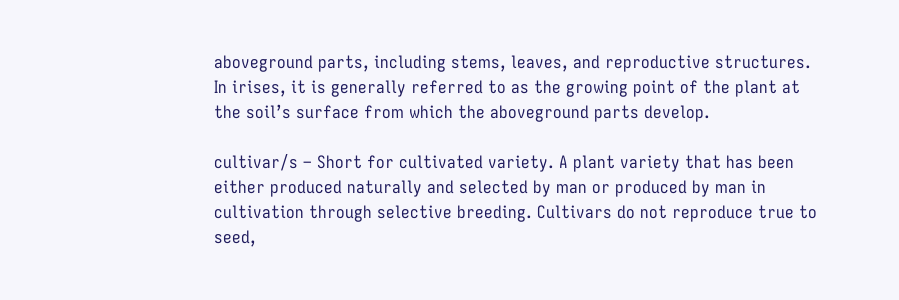aboveground parts, including stems, leaves, and reproductive structures. In irises, it is generally referred to as the growing point of the plant at the soil’s surface from which the aboveground parts develop.

cultivar/s – Short for cultivated variety. A plant variety that has been either produced naturally and selected by man or produced by man in cultivation through selective breeding. Cultivars do not reproduce true to seed,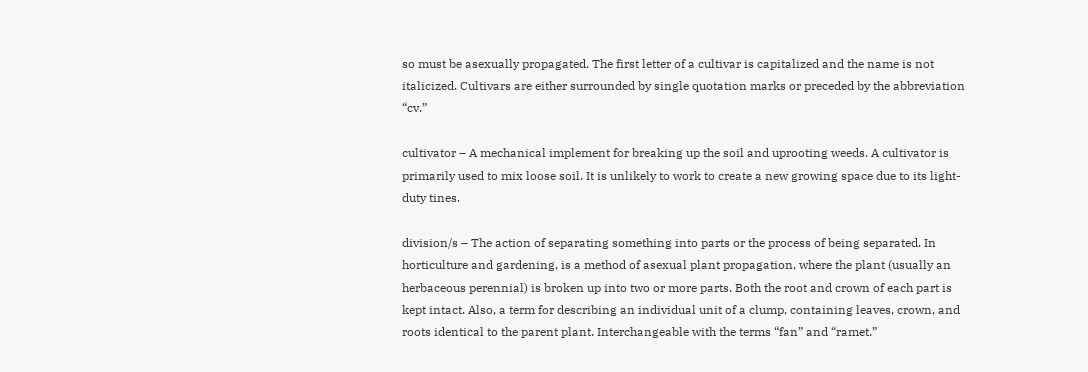so must be asexually propagated. The first letter of a cultivar is capitalized and the name is not italicized. Cultivars are either surrounded by single quotation marks or preceded by the abbreviation “cv.”

cultivator – A mechanical implement for breaking up the soil and uprooting weeds. A cultivator is primarily used to mix loose soil. It is unlikely to work to create a new growing space due to its light-duty tines.

division/s – The action of separating something into parts or the process of being separated. In horticulture and gardening, is a method of asexual plant propagation, where the plant (usually an herbaceous perennial) is broken up into two or more parts. Both the root and crown of each part is kept intact. Also, a term for describing an individual unit of a clump, containing leaves, crown, and roots identical to the parent plant. Interchangeable with the terms “fan” and “ramet.”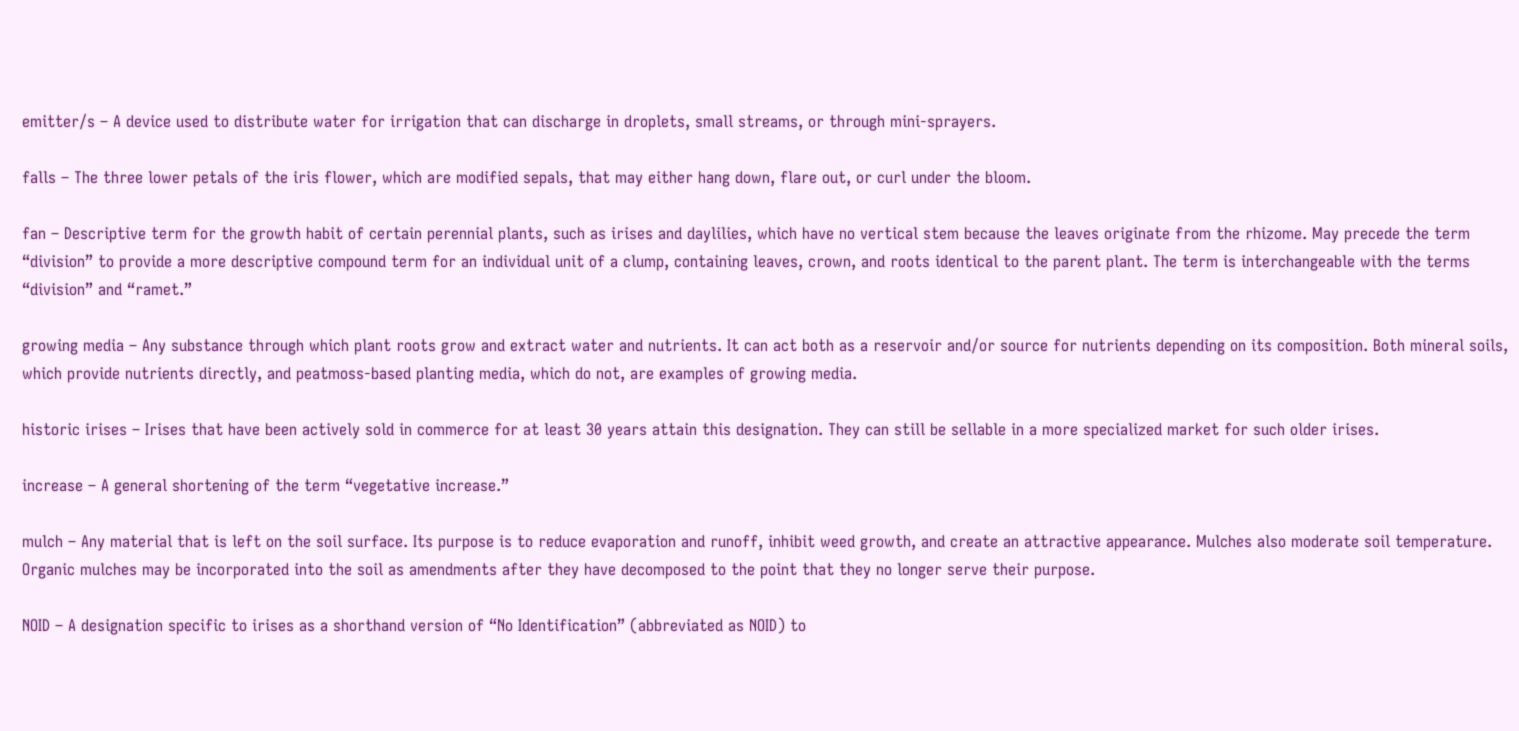emitter/s – A device used to distribute water for irrigation that can discharge in droplets, small streams, or through mini-sprayers.

falls – The three lower petals of the iris flower, which are modified sepals, that may either hang down, flare out, or curl under the bloom.

fan – Descriptive term for the growth habit of certain perennial plants, such as irises and daylilies, which have no vertical stem because the leaves originate from the rhizome. May precede the term “division” to provide a more descriptive compound term for an individual unit of a clump, containing leaves, crown, and roots identical to the parent plant. The term is interchangeable with the terms “division” and “ramet.”

growing media – Any substance through which plant roots grow and extract water and nutrients. It can act both as a reservoir and/or source for nutrients depending on its composition. Both mineral soils, which provide nutrients directly, and peatmoss-based planting media, which do not, are examples of growing media.

historic irises – Irises that have been actively sold in commerce for at least 30 years attain this designation. They can still be sellable in a more specialized market for such older irises.

increase – A general shortening of the term “vegetative increase.”

mulch – Any material that is left on the soil surface. Its purpose is to reduce evaporation and runoff, inhibit weed growth, and create an attractive appearance. Mulches also moderate soil temperature. Organic mulches may be incorporated into the soil as amendments after they have decomposed to the point that they no longer serve their purpose.

NOID – A designation specific to irises as a shorthand version of “No Identification” (abbreviated as NOID) to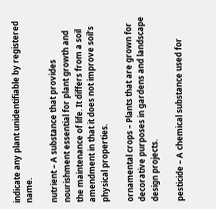indicate any plant unidentifiable by registered name.

nutrient – A substance that provides nourishment essential for plant growth and the maintenance of life. It differs from a soil amendment in that it does not improve soil’s physical properties.

ornamental crops – Plants that are grown for decorative purposes in gardens and landscape design projects.

pesticide – A chemical substance used for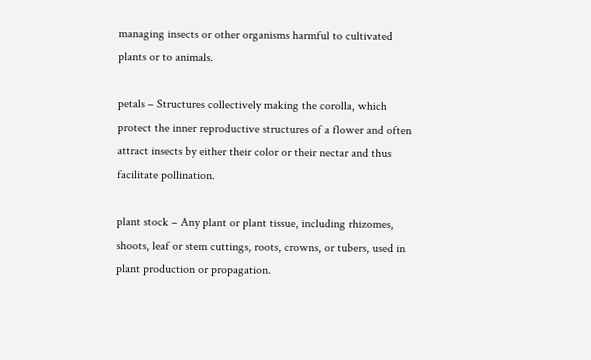managing insects or other organisms harmful to cultivated plants or to animals.

petals – Structures collectively making the corolla, which protect the inner reproductive structures of a flower and often attract insects by either their color or their nectar and thus facilitate pollination.

plant stock – Any plant or plant tissue, including rhizomes, shoots, leaf or stem cuttings, roots, crowns, or tubers, used in plant production or propagation.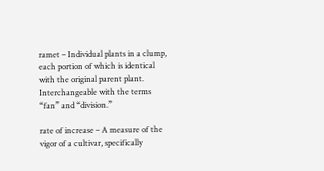ramet – Individual plants in a clump, each portion of which is identical with the original parent plant. Interchangeable with the terms “fan” and “division.”

rate of increase – A measure of the vigor of a cultivar, specifically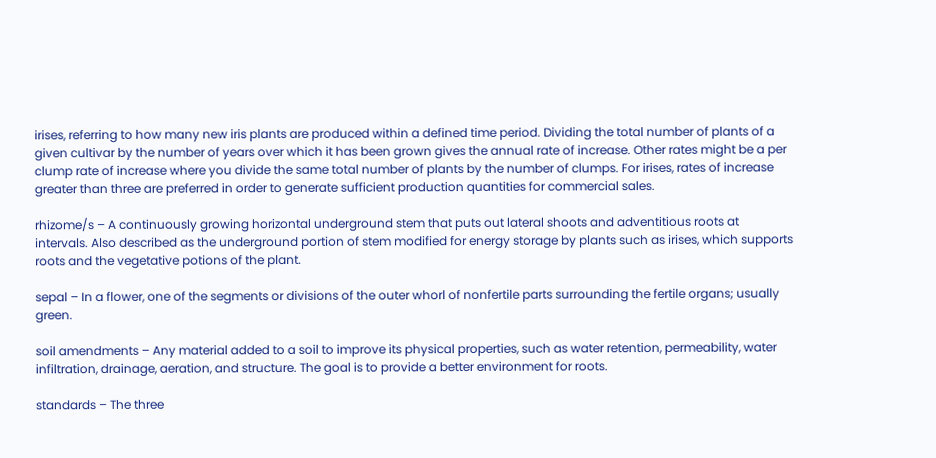irises, referring to how many new iris plants are produced within a defined time period. Dividing the total number of plants of a given cultivar by the number of years over which it has been grown gives the annual rate of increase. Other rates might be a per clump rate of increase where you divide the same total number of plants by the number of clumps. For irises, rates of increase greater than three are preferred in order to generate sufficient production quantities for commercial sales.

rhizome/s – A continuously growing horizontal underground stem that puts out lateral shoots and adventitious roots at intervals. Also described as the underground portion of stem modified for energy storage by plants such as irises, which supports roots and the vegetative potions of the plant.

sepal – In a flower, one of the segments or divisions of the outer whorl of nonfertile parts surrounding the fertile organs; usually green.

soil amendments – Any material added to a soil to improve its physical properties, such as water retention, permeability, water infiltration, drainage, aeration, and structure. The goal is to provide a better environment for roots.

standards – The three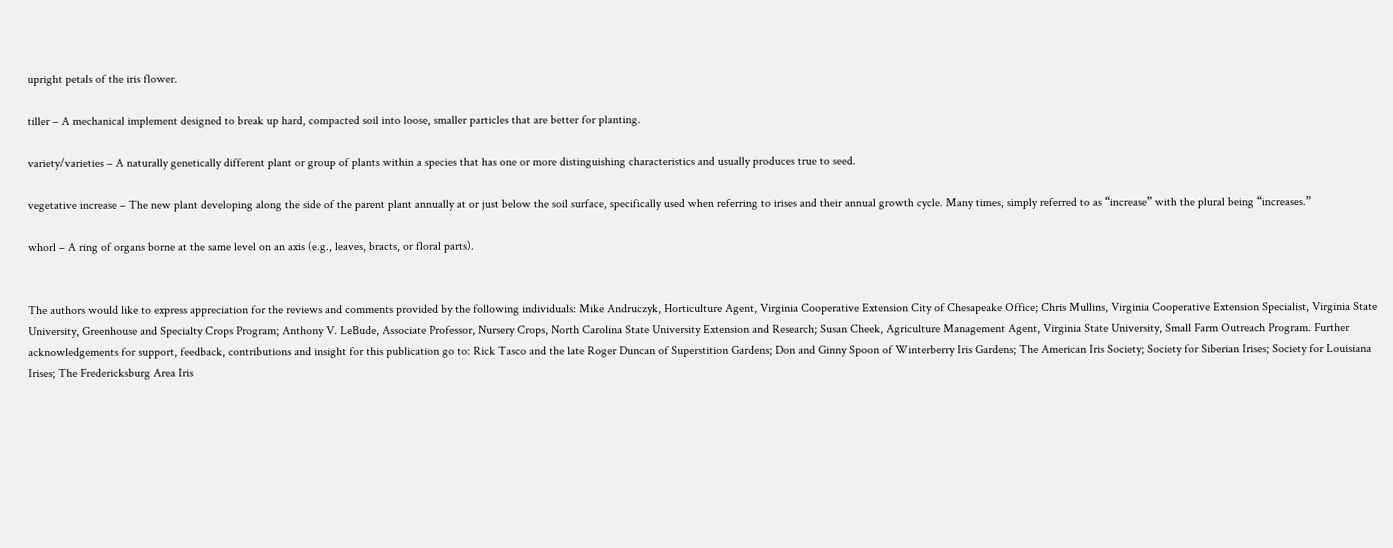upright petals of the iris flower.

tiller – A mechanical implement designed to break up hard, compacted soil into loose, smaller particles that are better for planting.

variety/varieties – A naturally genetically different plant or group of plants within a species that has one or more distinguishing characteristics and usually produces true to seed.

vegetative increase – The new plant developing along the side of the parent plant annually at or just below the soil surface, specifically used when referring to irises and their annual growth cycle. Many times, simply referred to as “increase” with the plural being “increases.”

whorl – A ring of organs borne at the same level on an axis (e.g., leaves, bracts, or floral parts).


The authors would like to express appreciation for the reviews and comments provided by the following individuals: Mike Andruczyk, Horticulture Agent, Virginia Cooperative Extension City of Chesapeake Office; Chris Mullins, Virginia Cooperative Extension Specialist, Virginia State University, Greenhouse and Specialty Crops Program; Anthony V. LeBude, Associate Professor, Nursery Crops, North Carolina State University Extension and Research; Susan Cheek, Agriculture Management Agent, Virginia State University, Small Farm Outreach Program. Further acknowledgements for support, feedback, contributions and insight for this publication go to: Rick Tasco and the late Roger Duncan of Superstition Gardens; Don and Ginny Spoon of Winterberry Iris Gardens; The American Iris Society; Society for Siberian Irises; Society for Louisiana Irises; The Fredericksburg Area Iris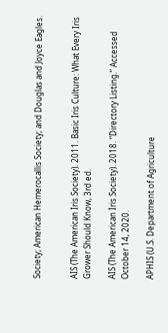Society; American Hemerocallis Society; and Douglas and Joyce Eagles.


AIS (The American Iris Society). 2011. Basic Iris Culture: What Every Iris Grower Should Know, 3rd ed.

AIS (The American Iris Society). 2018. “Directory Listing.” Accessed October 14, 2020.

APHIS (U.S. Department of Agriculture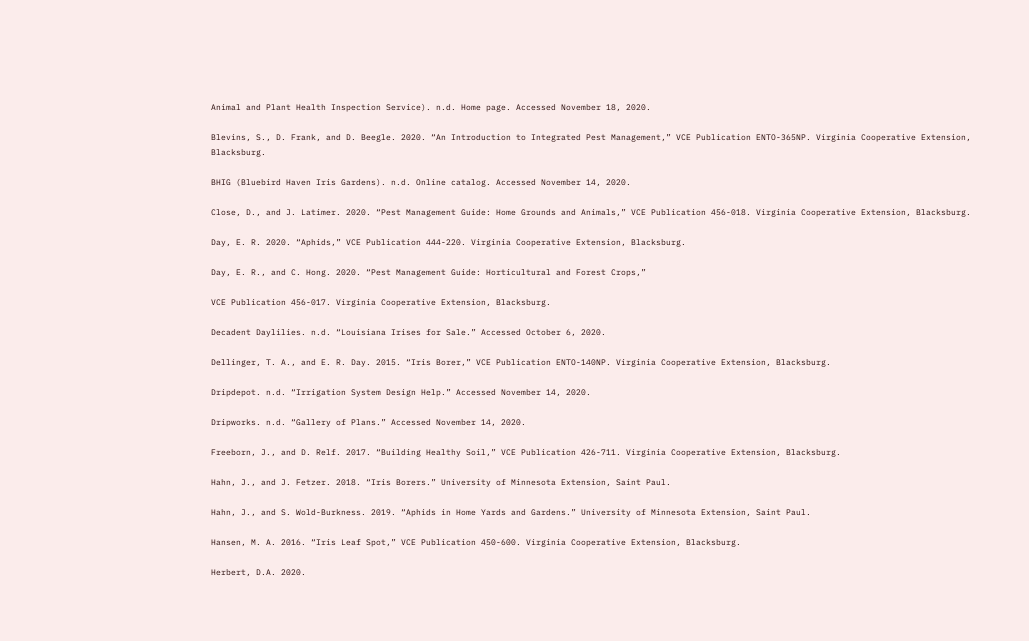Animal and Plant Health Inspection Service). n.d. Home page. Accessed November 18, 2020.

Blevins, S., D. Frank, and D. Beegle. 2020. “An Introduction to Integrated Pest Management,” VCE Publication ENTO-365NP. Virginia Cooperative Extension, Blacksburg.

BHIG (Bluebird Haven Iris Gardens). n.d. Online catalog. Accessed November 14, 2020.

Close, D., and J. Latimer. 2020. “Pest Management Guide: Home Grounds and Animals,” VCE Publication 456-018. Virginia Cooperative Extension, Blacksburg.

Day, E. R. 2020. “Aphids,” VCE Publication 444-220. Virginia Cooperative Extension, Blacksburg.

Day, E. R., and C. Hong. 2020. “Pest Management Guide: Horticultural and Forest Crops,”

VCE Publication 456-017. Virginia Cooperative Extension, Blacksburg.

Decadent Daylilies. n.d. “Louisiana Irises for Sale.” Accessed October 6, 2020.

Dellinger, T. A., and E. R. Day. 2015. “Iris Borer,” VCE Publication ENTO-140NP. Virginia Cooperative Extension, Blacksburg.

Dripdepot. n.d. “Irrigation System Design Help.” Accessed November 14, 2020.

Dripworks. n.d. “Gallery of Plans.” Accessed November 14, 2020.

Freeborn, J., and D. Relf. 2017. “Building Healthy Soil,” VCE Publication 426-711. Virginia Cooperative Extension, Blacksburg.

Hahn, J., and J. Fetzer. 2018. “Iris Borers.” University of Minnesota Extension, Saint Paul.

Hahn, J., and S. Wold-Burkness. 2019. “Aphids in Home Yards and Gardens.” University of Minnesota Extension, Saint Paul.

Hansen, M. A. 2016. “Iris Leaf Spot,” VCE Publication 450-600. Virginia Cooperative Extension, Blacksburg.

Herbert, D.A. 2020.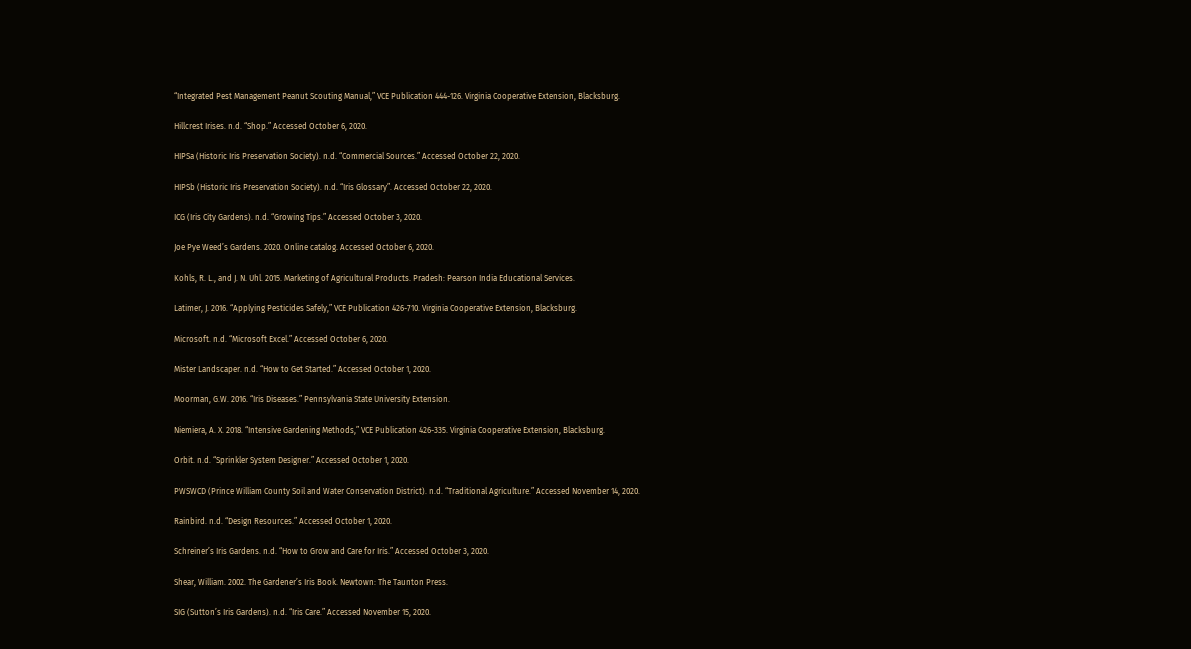“Integrated Pest Management Peanut Scouting Manual,” VCE Publication 444-126. Virginia Cooperative Extension, Blacksburg.

Hillcrest Irises. n.d. “Shop.” Accessed October 6, 2020.

HIPSa (Historic Iris Preservation Society). n.d. “Commercial Sources.” Accessed October 22, 2020.

HIPSb (Historic Iris Preservation Society). n.d. “Iris Glossary”. Accessed October 22, 2020.

ICG (Iris City Gardens). n.d. “Growing Tips.” Accessed October 3, 2020.

Joe Pye Weed’s Gardens. 2020. Online catalog. Accessed October 6, 2020.

Kohls, R. L., and J. N. Uhl. 2015. Marketing of Agricultural Products. Pradesh: Pearson India Educational Services.

Latimer, J. 2016. “Applying Pesticides Safely,” VCE Publication 426-710. Virginia Cooperative Extension, Blacksburg.

Microsoft. n.d. “Microsoft Excel.” Accessed October 6, 2020.

Mister Landscaper. n.d. “How to Get Started.” Accessed October 1, 2020.

Moorman, G.W. 2016. “Iris Diseases.” Pennsylvania State University Extension.

Niemiera, A. X. 2018. “Intensive Gardening Methods,” VCE Publication 426-335. Virginia Cooperative Extension, Blacksburg.

Orbit. n.d. “Sprinkler System Designer.” Accessed October 1, 2020.

PWSWCD (Prince William County Soil and Water Conservation District). n.d. “Traditional Agriculture.” Accessed November 14, 2020.

Rainbird. n.d. “Design Resources.” Accessed October 1, 2020.

Schreiner’s Iris Gardens. n.d. “How to Grow and Care for Iris.” Accessed October 3, 2020.

Shear, William. 2002. The Gardener’s Iris Book. Newtown: The Taunton Press.

SIG (Sutton’s Iris Gardens). n.d. “Iris Care.” Accessed November 15, 2020.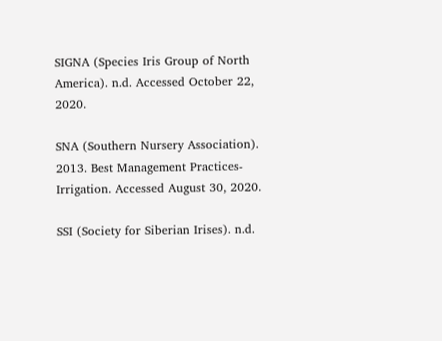SIGNA (Species Iris Group of North America). n.d. Accessed October 22, 2020.

SNA (Southern Nursery Association). 2013. Best Management Practices-Irrigation. Accessed August 30, 2020.

SSI (Society for Siberian Irises). n.d.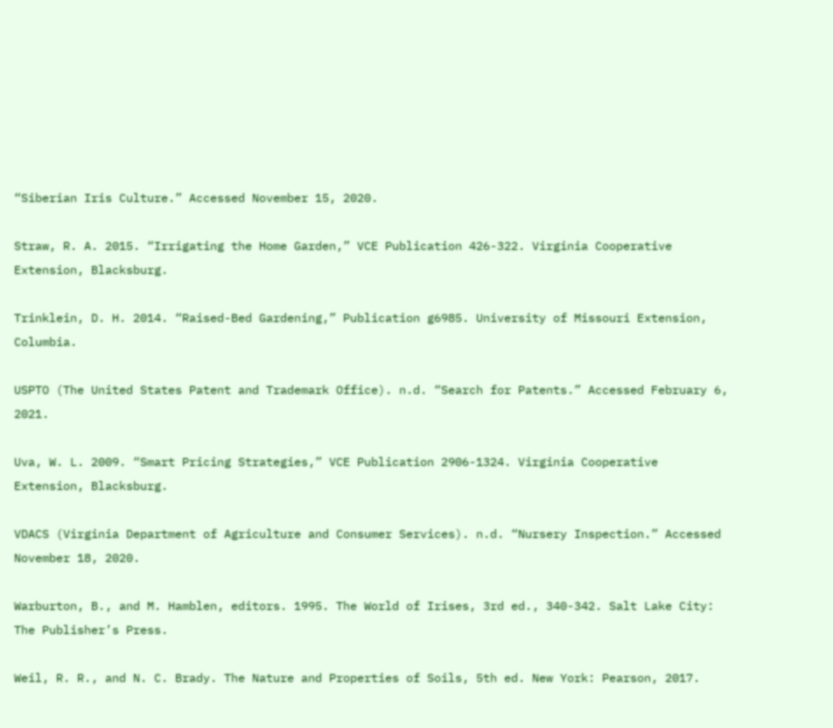“Siberian Iris Culture.” Accessed November 15, 2020.

Straw, R. A. 2015. “Irrigating the Home Garden,” VCE Publication 426-322. Virginia Cooperative Extension, Blacksburg.

Trinklein, D. H. 2014. “Raised-Bed Gardening,” Publication g6985. University of Missouri Extension, Columbia.

USPTO (The United States Patent and Trademark Office). n.d. “Search for Patents.” Accessed February 6, 2021.

Uva, W. L. 2009. “Smart Pricing Strategies,” VCE Publication 2906-1324. Virginia Cooperative Extension, Blacksburg.

VDACS (Virginia Department of Agriculture and Consumer Services). n.d. “Nursery Inspection.” Accessed November 18, 2020.

Warburton, B., and M. Hamblen, editors. 1995. The World of Irises, 3rd ed., 340-342. Salt Lake City: The Publisher’s Press.

Weil, R. R., and N. C. Brady. The Nature and Properties of Soils, 5th ed. New York: Pearson, 2017.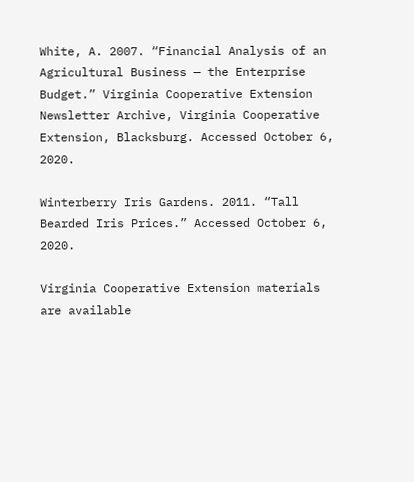White, A. 2007. “Financial Analysis of an Agricultural Business — the Enterprise Budget.” Virginia Cooperative Extension Newsletter Archive, Virginia Cooperative Extension, Blacksburg. Accessed October 6, 2020.

Winterberry Iris Gardens. 2011. “Tall Bearded Iris Prices.” Accessed October 6, 2020.

Virginia Cooperative Extension materials are available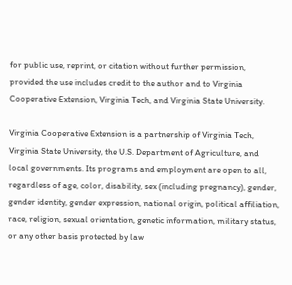for public use, reprint, or citation without further permission, provided the use includes credit to the author and to Virginia Cooperative Extension, Virginia Tech, and Virginia State University.

Virginia Cooperative Extension is a partnership of Virginia Tech, Virginia State University, the U.S. Department of Agriculture, and local governments. Its programs and employment are open to all, regardless of age, color, disability, sex (including pregnancy), gender, gender identity, gender expression, national origin, political affiliation, race, religion, sexual orientation, genetic information, military status, or any other basis protected by law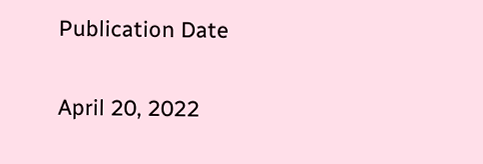Publication Date

April 20, 2022